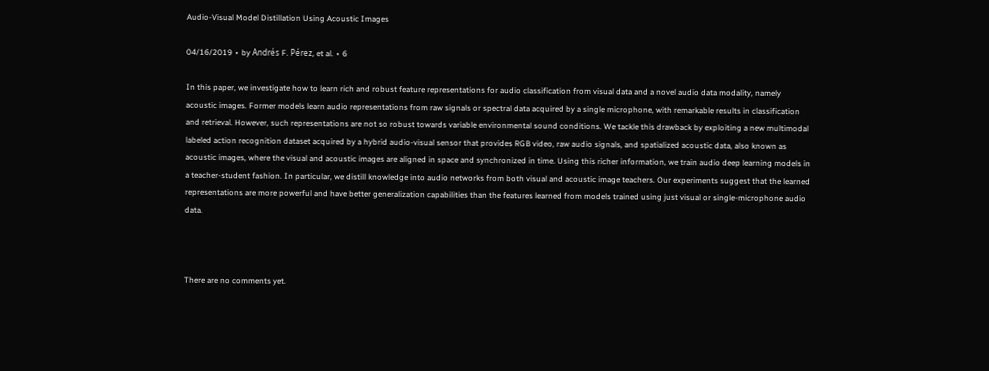Audio-Visual Model Distillation Using Acoustic Images

04/16/2019 ∙ by Andrés F. Pérez, et al. ∙ 6

In this paper, we investigate how to learn rich and robust feature representations for audio classification from visual data and a novel audio data modality, namely acoustic images. Former models learn audio representations from raw signals or spectral data acquired by a single microphone, with remarkable results in classification and retrieval. However, such representations are not so robust towards variable environmental sound conditions. We tackle this drawback by exploiting a new multimodal labeled action recognition dataset acquired by a hybrid audio-visual sensor that provides RGB video, raw audio signals, and spatialized acoustic data, also known as acoustic images, where the visual and acoustic images are aligned in space and synchronized in time. Using this richer information, we train audio deep learning models in a teacher-student fashion. In particular, we distill knowledge into audio networks from both visual and acoustic image teachers. Our experiments suggest that the learned representations are more powerful and have better generalization capabilities than the features learned from models trained using just visual or single-microphone audio data.



There are no comments yet.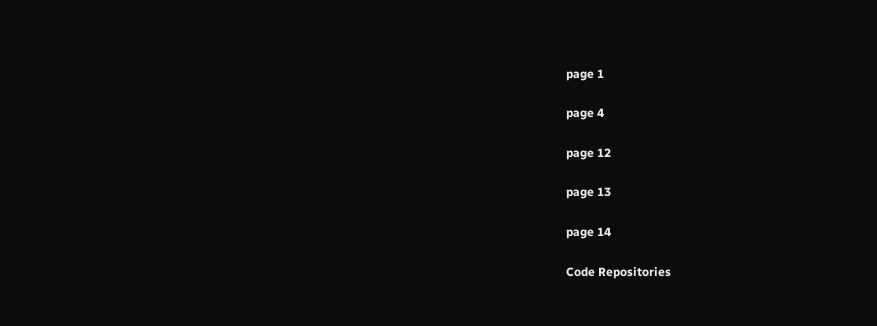page 1

page 4

page 12

page 13

page 14

Code Repositories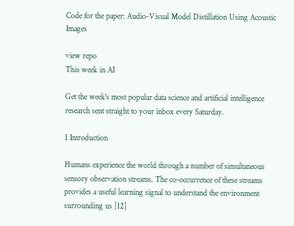Code for the paper: Audio-Visual Model Distillation Using Acoustic Images

view repo
This week in AI

Get the week's most popular data science and artificial intelligence research sent straight to your inbox every Saturday.

1 Introduction

Humans experience the world through a number of simultaneous sensory observation streams. The co-occurrence of these streams provides a useful learning signal to understand the environment surrounding us [12]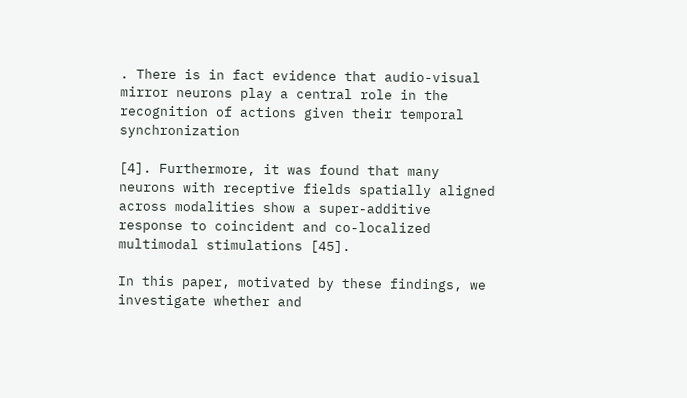. There is in fact evidence that audio-visual mirror neurons play a central role in the recognition of actions given their temporal synchronization

[4]. Furthermore, it was found that many neurons with receptive fields spatially aligned across modalities show a super-additive response to coincident and co-localized multimodal stimulations [45].

In this paper, motivated by these findings, we investigate whether and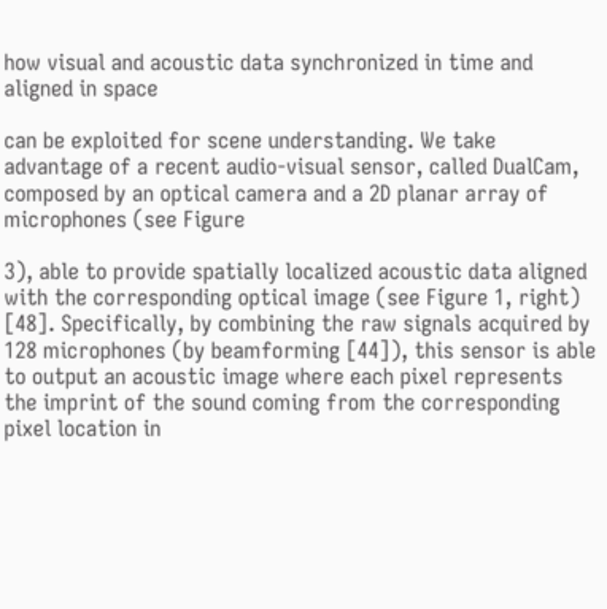how visual and acoustic data synchronized in time and aligned in space

can be exploited for scene understanding. We take advantage of a recent audio-visual sensor, called DualCam, composed by an optical camera and a 2D planar array of microphones (see Figure

3), able to provide spatially localized acoustic data aligned with the corresponding optical image (see Figure 1, right) [48]. Specifically, by combining the raw signals acquired by 128 microphones (by beamforming [44]), this sensor is able to output an acoustic image where each pixel represents the imprint of the sound coming from the corresponding pixel location in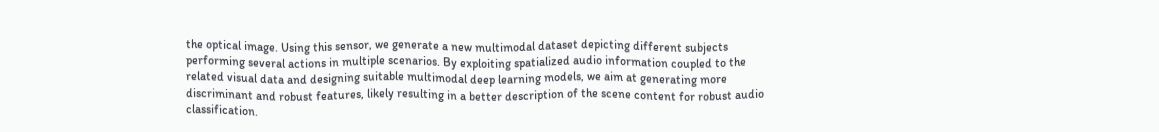the optical image. Using this sensor, we generate a new multimodal dataset depicting different subjects performing several actions in multiple scenarios. By exploiting spatialized audio information coupled to the related visual data and designing suitable multimodal deep learning models, we aim at generating more discriminant and robust features, likely resulting in a better description of the scene content for robust audio classification.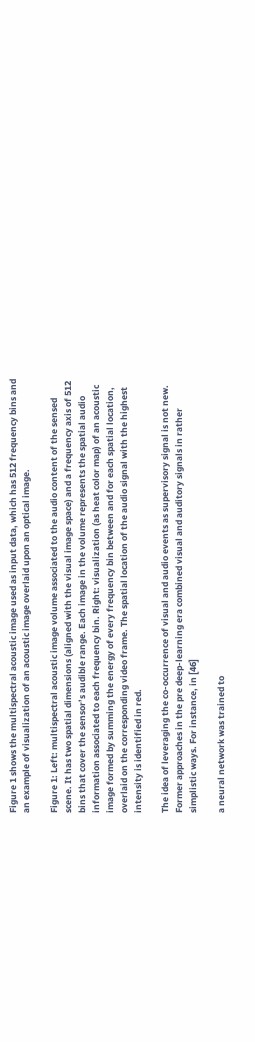Figure 1 shows the multispectral acoustic image used as input data, which has 512 frequency bins and an example of visualization of an acoustic image overlaid upon an optical image.

Figure 1: Left: multispectral acoustic image volume associated to the audio content of the sensed scene. It has two spatial dimensions (aligned with the visual image space) and a frequency axis of 512 bins that cover the sensor’s audible range. Each image in the volume represents the spatial audio information associated to each frequency bin. Right: visualization (as heat color map) of an acoustic image formed by summing the energy of every frequency bin between and for each spatial location, overlaid on the corresponding video frame. The spatial location of the audio signal with the highest intensity is identified in red.

The idea of leveraging the co-occurrence of visual and audio events as supervisory signal is not new. Former approaches in the pre deep-learning era combined visual and auditory signals in rather simplistic ways. For instance, in [46]

a neural network was trained to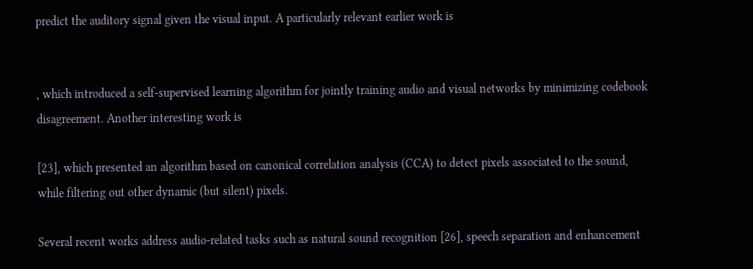predict the auditory signal given the visual input. A particularly relevant earlier work is


, which introduced a self-supervised learning algorithm for jointly training audio and visual networks by minimizing codebook disagreement. Another interesting work is

[23], which presented an algorithm based on canonical correlation analysis (CCA) to detect pixels associated to the sound, while filtering out other dynamic (but silent) pixels.

Several recent works address audio-related tasks such as natural sound recognition [26], speech separation and enhancement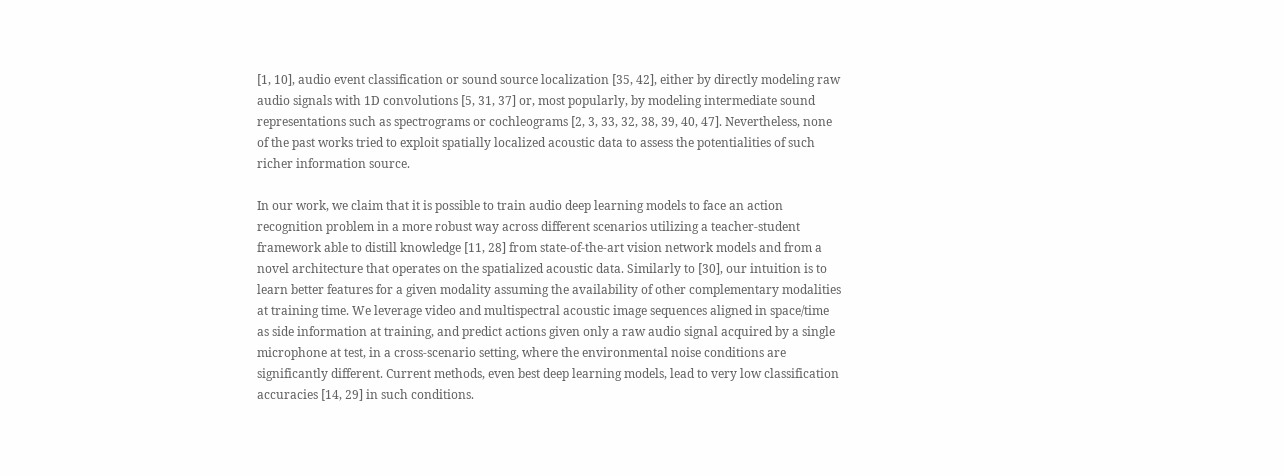[1, 10], audio event classification or sound source localization [35, 42], either by directly modeling raw audio signals with 1D convolutions [5, 31, 37] or, most popularly, by modeling intermediate sound representations such as spectrograms or cochleograms [2, 3, 33, 32, 38, 39, 40, 47]. Nevertheless, none of the past works tried to exploit spatially localized acoustic data to assess the potentialities of such richer information source.

In our work, we claim that it is possible to train audio deep learning models to face an action recognition problem in a more robust way across different scenarios utilizing a teacher-student framework able to distill knowledge [11, 28] from state-of-the-art vision network models and from a novel architecture that operates on the spatialized acoustic data. Similarly to [30], our intuition is to learn better features for a given modality assuming the availability of other complementary modalities at training time. We leverage video and multispectral acoustic image sequences aligned in space/time as side information at training, and predict actions given only a raw audio signal acquired by a single microphone at test, in a cross-scenario setting, where the environmental noise conditions are significantly different. Current methods, even best deep learning models, lead to very low classification accuracies [14, 29] in such conditions.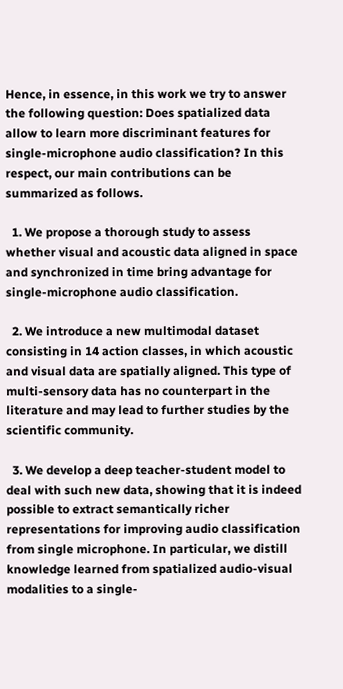Hence, in essence, in this work we try to answer the following question: Does spatialized data allow to learn more discriminant features for single-microphone audio classification? In this respect, our main contributions can be summarized as follows.

  1. We propose a thorough study to assess whether visual and acoustic data aligned in space and synchronized in time bring advantage for single-microphone audio classification.

  2. We introduce a new multimodal dataset consisting in 14 action classes, in which acoustic and visual data are spatially aligned. This type of multi-sensory data has no counterpart in the literature and may lead to further studies by the scientific community.

  3. We develop a deep teacher-student model to deal with such new data, showing that it is indeed possible to extract semantically richer representations for improving audio classification from single microphone. In particular, we distill knowledge learned from spatialized audio-visual modalities to a single-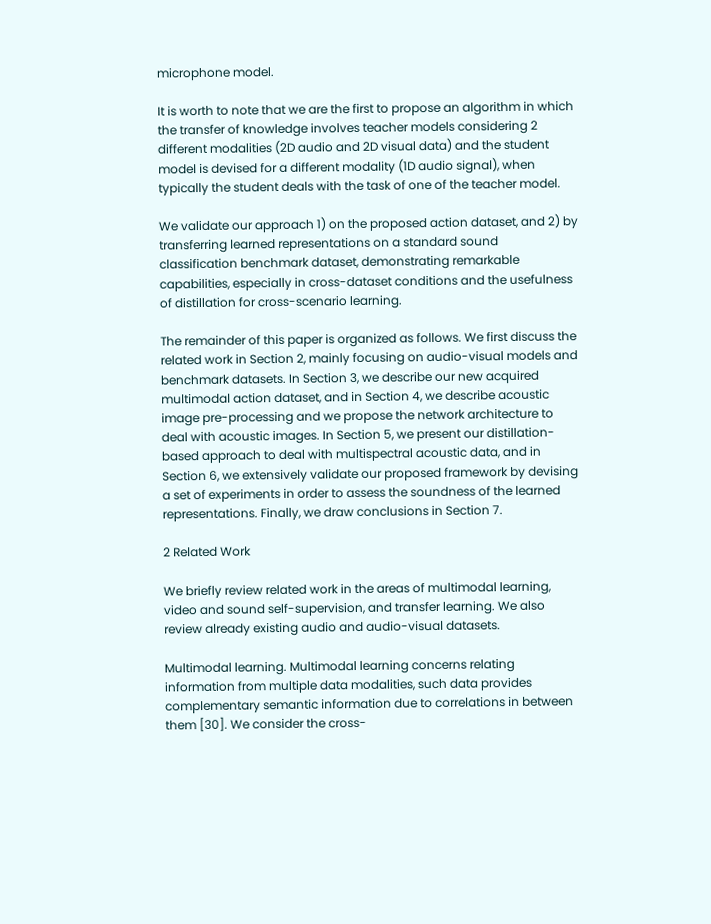microphone model.

It is worth to note that we are the first to propose an algorithm in which the transfer of knowledge involves teacher models considering 2 different modalities (2D audio and 2D visual data) and the student model is devised for a different modality (1D audio signal), when typically the student deals with the task of one of the teacher model.

We validate our approach 1) on the proposed action dataset, and 2) by transferring learned representations on a standard sound classification benchmark dataset, demonstrating remarkable capabilities, especially in cross-dataset conditions and the usefulness of distillation for cross-scenario learning.

The remainder of this paper is organized as follows. We first discuss the related work in Section 2, mainly focusing on audio-visual models and benchmark datasets. In Section 3, we describe our new acquired multimodal action dataset, and in Section 4, we describe acoustic image pre-processing and we propose the network architecture to deal with acoustic images. In Section 5, we present our distillation-based approach to deal with multispectral acoustic data, and in Section 6, we extensively validate our proposed framework by devising a set of experiments in order to assess the soundness of the learned representations. Finally, we draw conclusions in Section 7.

2 Related Work

We briefly review related work in the areas of multimodal learning, video and sound self-supervision, and transfer learning. We also review already existing audio and audio-visual datasets.

Multimodal learning. Multimodal learning concerns relating information from multiple data modalities, such data provides complementary semantic information due to correlations in between them [30]. We consider the cross-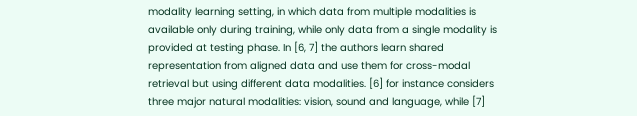modality learning setting, in which data from multiple modalities is available only during training, while only data from a single modality is provided at testing phase. In [6, 7] the authors learn shared representation from aligned data and use them for cross-modal retrieval but using different data modalities. [6] for instance considers three major natural modalities: vision, sound and language, while [7]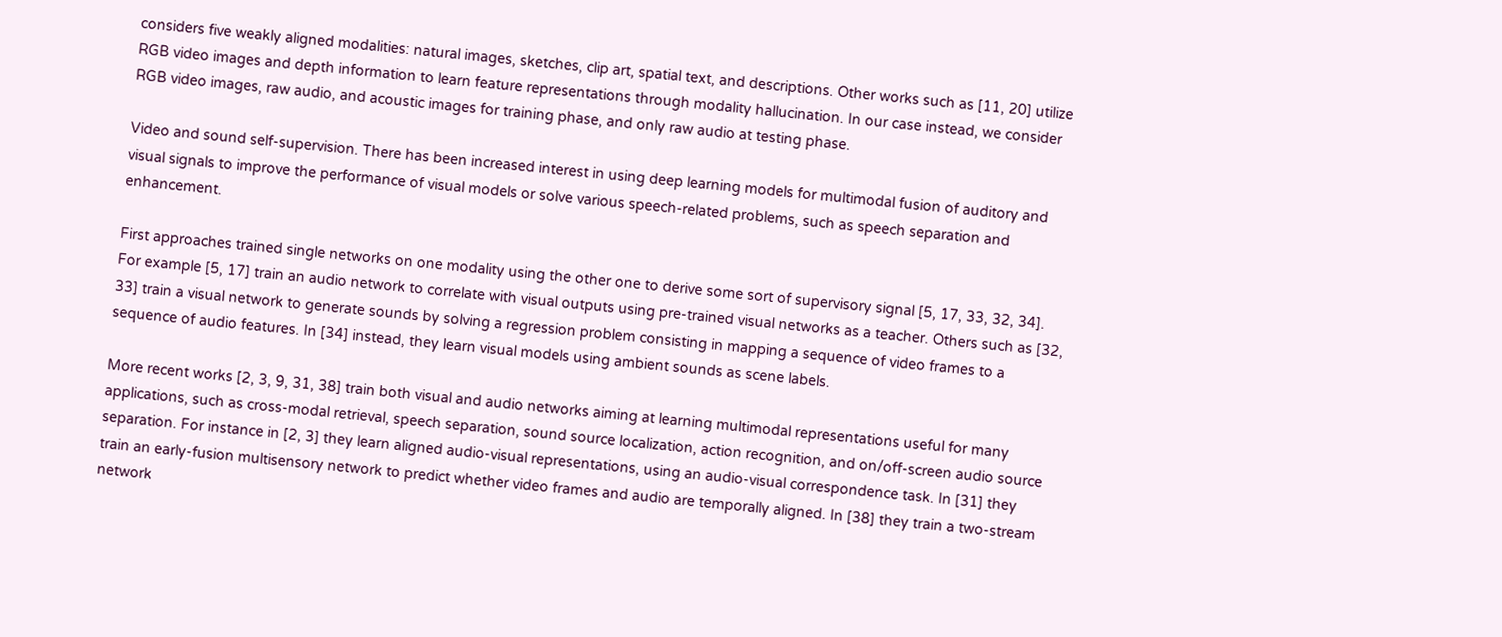considers five weakly aligned modalities: natural images, sketches, clip art, spatial text, and descriptions. Other works such as [11, 20] utilize RGB video images and depth information to learn feature representations through modality hallucination. In our case instead, we consider RGB video images, raw audio, and acoustic images for training phase, and only raw audio at testing phase.

Video and sound self-supervision. There has been increased interest in using deep learning models for multimodal fusion of auditory and visual signals to improve the performance of visual models or solve various speech-related problems, such as speech separation and enhancement.

First approaches trained single networks on one modality using the other one to derive some sort of supervisory signal [5, 17, 33, 32, 34]. For example [5, 17] train an audio network to correlate with visual outputs using pre-trained visual networks as a teacher. Others such as [32, 33] train a visual network to generate sounds by solving a regression problem consisting in mapping a sequence of video frames to a sequence of audio features. In [34] instead, they learn visual models using ambient sounds as scene labels.

More recent works [2, 3, 9, 31, 38] train both visual and audio networks aiming at learning multimodal representations useful for many applications, such as cross-modal retrieval, speech separation, sound source localization, action recognition, and on/off-screen audio source separation. For instance in [2, 3] they learn aligned audio-visual representations, using an audio-visual correspondence task. In [31] they train an early-fusion multisensory network to predict whether video frames and audio are temporally aligned. In [38] they train a two-stream network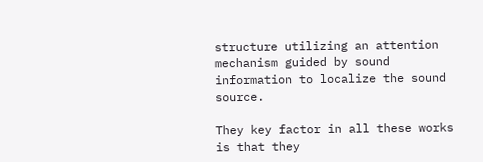structure utilizing an attention mechanism guided by sound information to localize the sound source.

They key factor in all these works is that they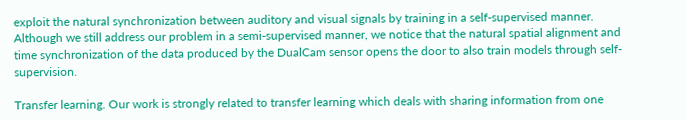exploit the natural synchronization between auditory and visual signals by training in a self-supervised manner. Although we still address our problem in a semi-supervised manner, we notice that the natural spatial alignment and time synchronization of the data produced by the DualCam sensor opens the door to also train models through self-supervision.

Transfer learning. Our work is strongly related to transfer learning which deals with sharing information from one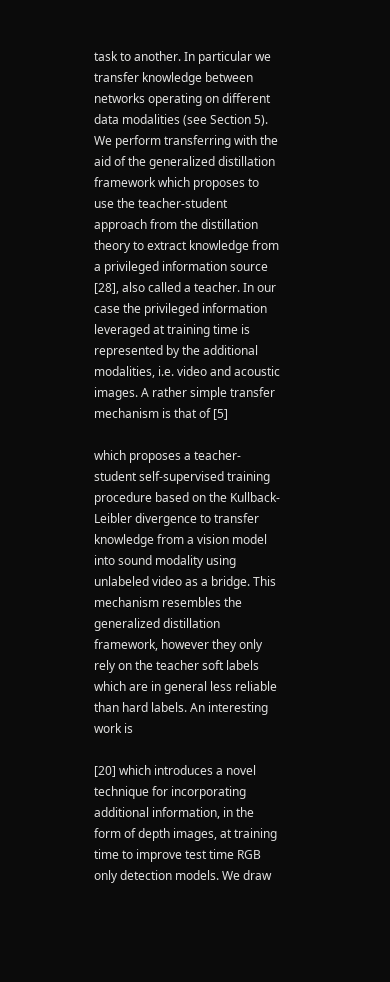task to another. In particular we transfer knowledge between networks operating on different data modalities (see Section 5). We perform transferring with the aid of the generalized distillation framework which proposes to use the teacher-student approach from the distillation theory to extract knowledge from a privileged information source [28], also called a teacher. In our case the privileged information leveraged at training time is represented by the additional modalities, i.e. video and acoustic images. A rather simple transfer mechanism is that of [5]

which proposes a teacher-student self-supervised training procedure based on the Kullback-Leibler divergence to transfer knowledge from a vision model into sound modality using unlabeled video as a bridge. This mechanism resembles the generalized distillation framework, however they only rely on the teacher soft labels which are in general less reliable than hard labels. An interesting work is

[20] which introduces a novel technique for incorporating additional information, in the form of depth images, at training time to improve test time RGB only detection models. We draw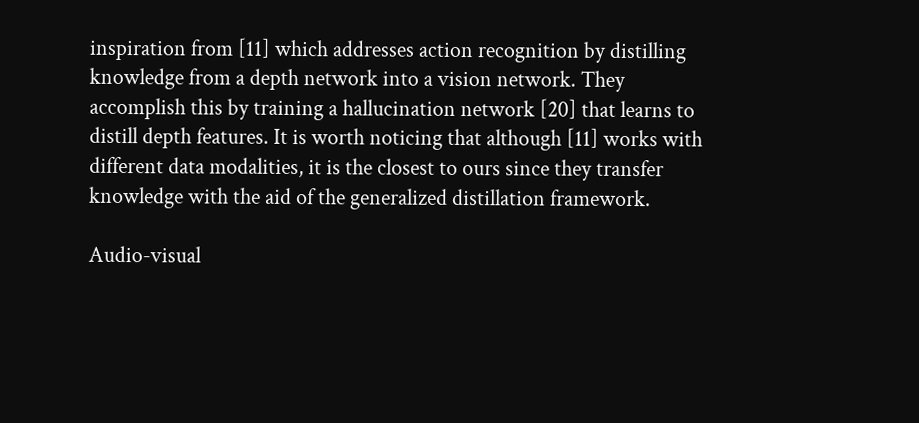inspiration from [11] which addresses action recognition by distilling knowledge from a depth network into a vision network. They accomplish this by training a hallucination network [20] that learns to distill depth features. It is worth noticing that although [11] works with different data modalities, it is the closest to ours since they transfer knowledge with the aid of the generalized distillation framework.

Audio-visual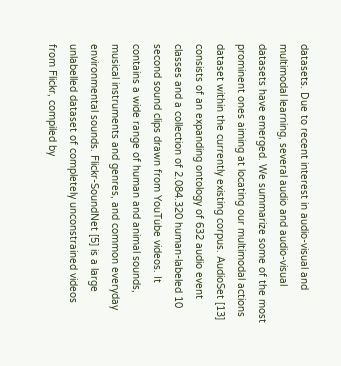datasets. Due to recent interest in audio-visual and multimodal learning, several audio and audio-visual datasets have emerged. We summarize some of the most prominent ones aiming at locating our multimodal actions dataset within the currently existing corpus. AudioSet [13] consists of an expanding ontology of 632 audio event classes and a collection of 2.084.320 human-labeled 10 second sound clips drawn from YouTube videos. It contains a wide range of human and animal sounds, musical instruments and genres, and common everyday environmental sounds. Flickr-SoundNet [5] is a large unlabelled dataset of completely unconstrained videos from Flickr, compiled by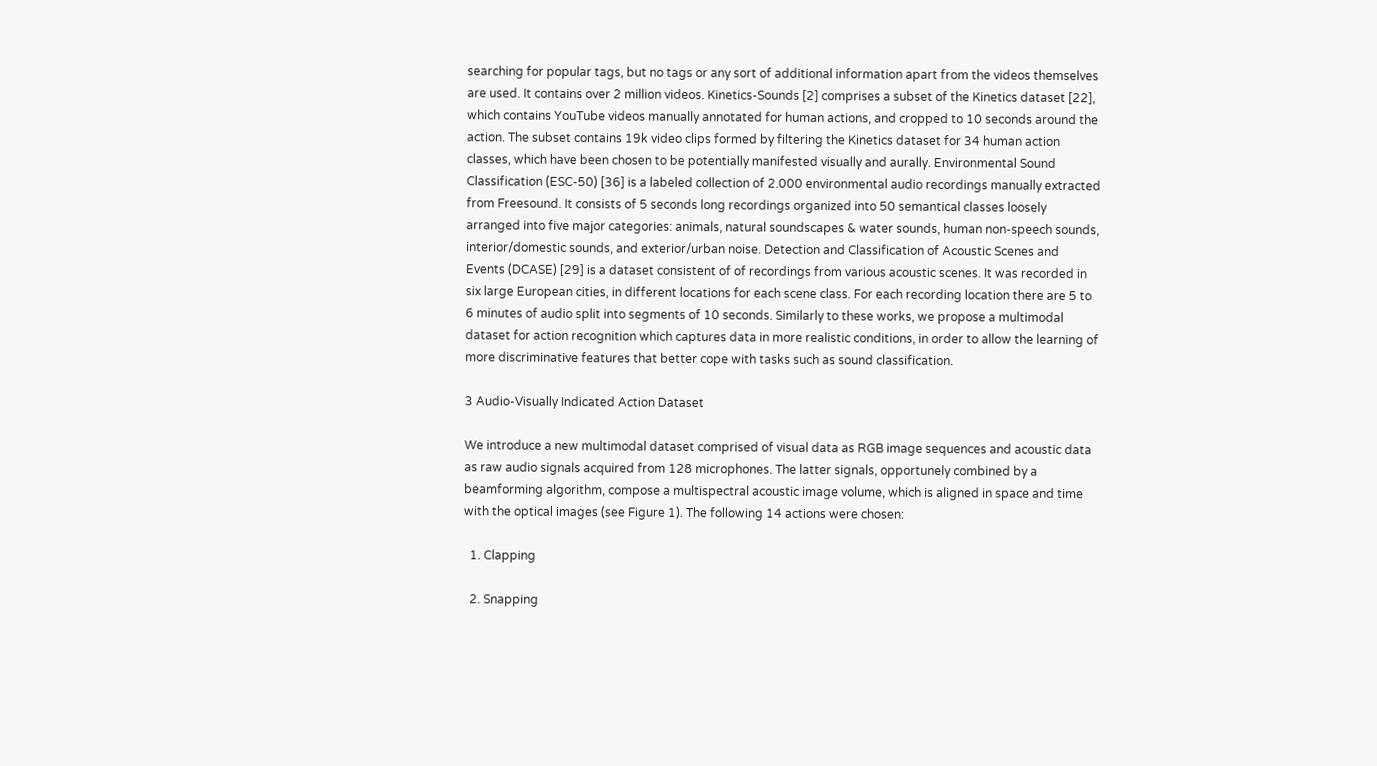searching for popular tags, but no tags or any sort of additional information apart from the videos themselves are used. It contains over 2 million videos. Kinetics-Sounds [2] comprises a subset of the Kinetics dataset [22], which contains YouTube videos manually annotated for human actions, and cropped to 10 seconds around the action. The subset contains 19k video clips formed by filtering the Kinetics dataset for 34 human action classes, which have been chosen to be potentially manifested visually and aurally. Environmental Sound Classification (ESC-50) [36] is a labeled collection of 2.000 environmental audio recordings manually extracted from Freesound. It consists of 5 seconds long recordings organized into 50 semantical classes loosely arranged into five major categories: animals, natural soundscapes & water sounds, human non-speech sounds, interior/domestic sounds, and exterior/urban noise. Detection and Classification of Acoustic Scenes and Events (DCASE) [29] is a dataset consistent of of recordings from various acoustic scenes. It was recorded in six large European cities, in different locations for each scene class. For each recording location there are 5 to 6 minutes of audio split into segments of 10 seconds. Similarly to these works, we propose a multimodal dataset for action recognition which captures data in more realistic conditions, in order to allow the learning of more discriminative features that better cope with tasks such as sound classification.

3 Audio-Visually Indicated Action Dataset

We introduce a new multimodal dataset comprised of visual data as RGB image sequences and acoustic data as raw audio signals acquired from 128 microphones. The latter signals, opportunely combined by a beamforming algorithm, compose a multispectral acoustic image volume, which is aligned in space and time with the optical images (see Figure 1). The following 14 actions were chosen:

  1. Clapping

  2. Snapping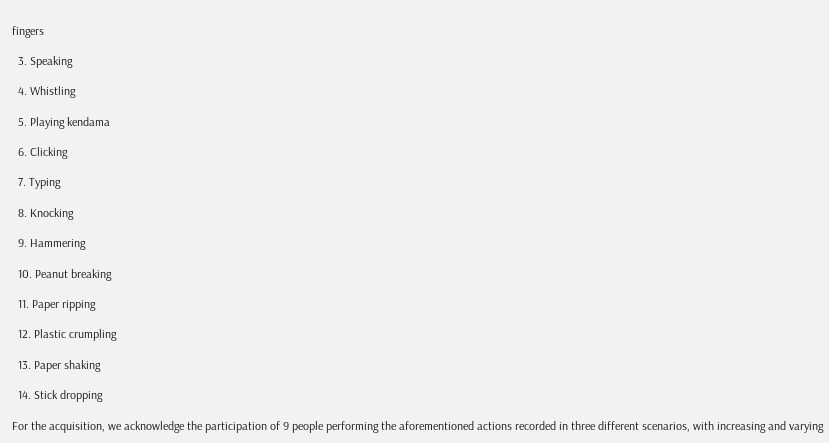fingers

  3. Speaking

  4. Whistling

  5. Playing kendama

  6. Clicking

  7. Typing

  8. Knocking

  9. Hammering

  10. Peanut breaking

  11. Paper ripping

  12. Plastic crumpling

  13. Paper shaking

  14. Stick dropping

For the acquisition, we acknowledge the participation of 9 people performing the aforementioned actions recorded in three different scenarios, with increasing and varying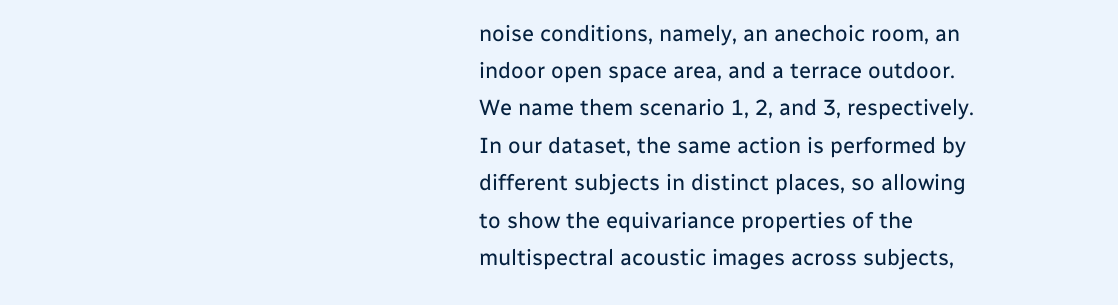noise conditions, namely, an anechoic room, an indoor open space area, and a terrace outdoor. We name them scenario 1, 2, and 3, respectively. In our dataset, the same action is performed by different subjects in distinct places, so allowing to show the equivariance properties of the multispectral acoustic images across subjects,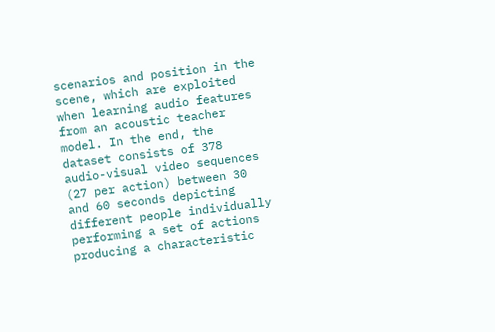scenarios and position in the scene, which are exploited when learning audio features from an acoustic teacher model. In the end, the dataset consists of 378 audio-visual video sequences (27 per action) between 30 and 60 seconds depicting different people individually performing a set of actions producing a characteristic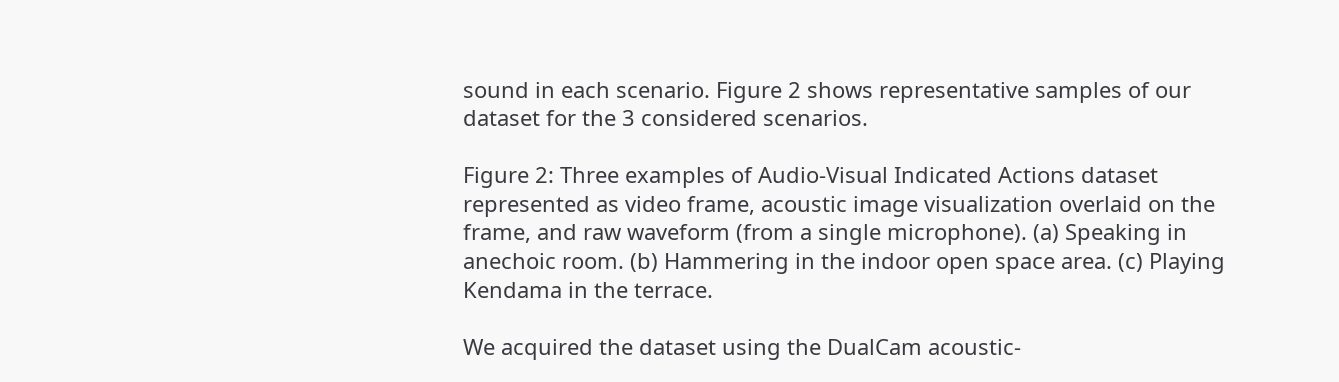sound in each scenario. Figure 2 shows representative samples of our dataset for the 3 considered scenarios.

Figure 2: Three examples of Audio-Visual Indicated Actions dataset represented as video frame, acoustic image visualization overlaid on the frame, and raw waveform (from a single microphone). (a) Speaking in anechoic room. (b) Hammering in the indoor open space area. (c) Playing Kendama in the terrace.

We acquired the dataset using the DualCam acoustic-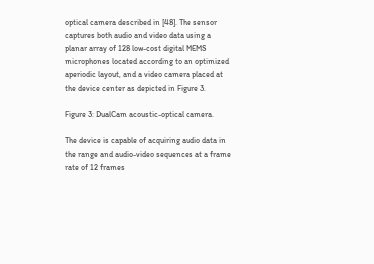optical camera described in [48]. The sensor captures both audio and video data using a planar array of 128 low-cost digital MEMS microphones located according to an optimized aperiodic layout, and a video camera placed at the device center as depicted in Figure 3.

Figure 3: DualCam acoustic-optical camera.

The device is capable of acquiring audio data in the range and audio-video sequences at a frame rate of 12 frames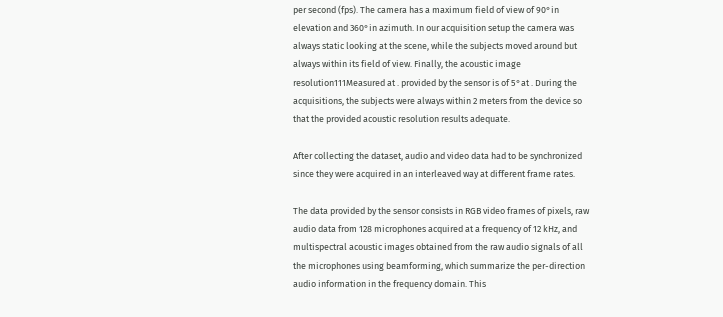per second (fps). The camera has a maximum field of view of 90°in elevation and 360°in azimuth. In our acquisition setup the camera was always static looking at the scene, while the subjects moved around but always within its field of view. Finally, the acoustic image resolution111Measured at . provided by the sensor is of 5°at . During the acquisitions, the subjects were always within 2 meters from the device so that the provided acoustic resolution results adequate.

After collecting the dataset, audio and video data had to be synchronized since they were acquired in an interleaved way at different frame rates.

The data provided by the sensor consists in RGB video frames of pixels, raw audio data from 128 microphones acquired at a frequency of 12 kHz, and multispectral acoustic images obtained from the raw audio signals of all the microphones using beamforming, which summarize the per-direction audio information in the frequency domain. This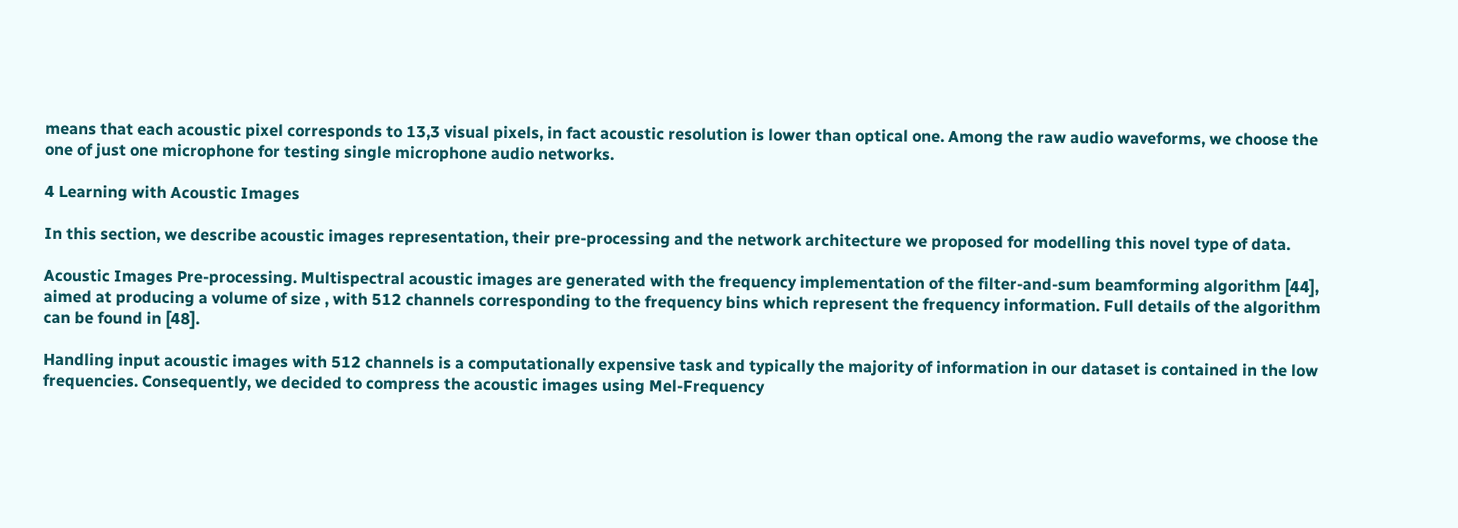means that each acoustic pixel corresponds to 13,3 visual pixels, in fact acoustic resolution is lower than optical one. Among the raw audio waveforms, we choose the one of just one microphone for testing single microphone audio networks.

4 Learning with Acoustic Images

In this section, we describe acoustic images representation, their pre-processing and the network architecture we proposed for modelling this novel type of data.

Acoustic Images Pre-processing. Multispectral acoustic images are generated with the frequency implementation of the filter-and-sum beamforming algorithm [44], aimed at producing a volume of size , with 512 channels corresponding to the frequency bins which represent the frequency information. Full details of the algorithm can be found in [48].

Handling input acoustic images with 512 channels is a computationally expensive task and typically the majority of information in our dataset is contained in the low frequencies. Consequently, we decided to compress the acoustic images using Mel-Frequency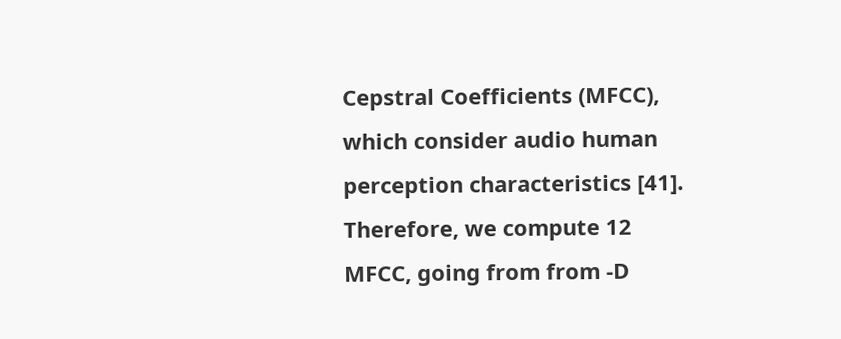Cepstral Coefficients (MFCC), which consider audio human perception characteristics [41]. Therefore, we compute 12 MFCC, going from from -D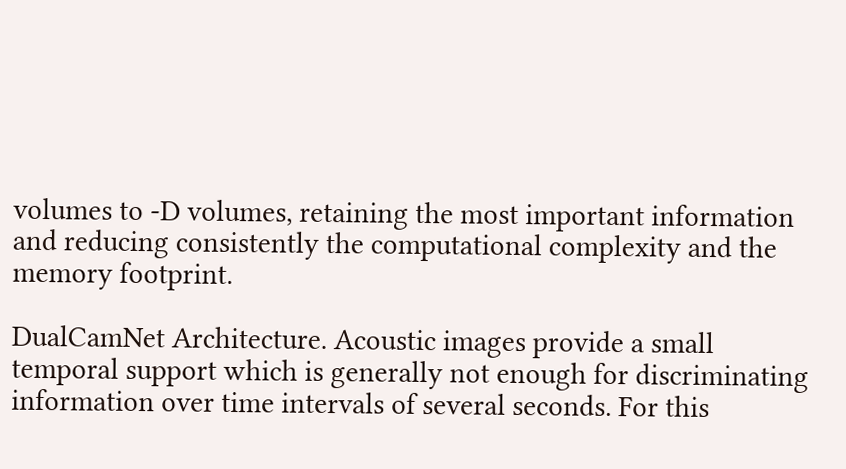volumes to -D volumes, retaining the most important information and reducing consistently the computational complexity and the memory footprint.

DualCamNet Architecture. Acoustic images provide a small temporal support which is generally not enough for discriminating information over time intervals of several seconds. For this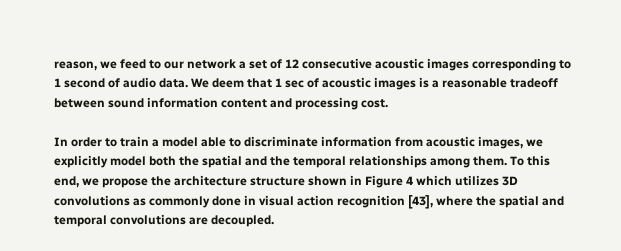reason, we feed to our network a set of 12 consecutive acoustic images corresponding to 1 second of audio data. We deem that 1 sec of acoustic images is a reasonable tradeoff between sound information content and processing cost.

In order to train a model able to discriminate information from acoustic images, we explicitly model both the spatial and the temporal relationships among them. To this end, we propose the architecture structure shown in Figure 4 which utilizes 3D convolutions as commonly done in visual action recognition [43], where the spatial and temporal convolutions are decoupled.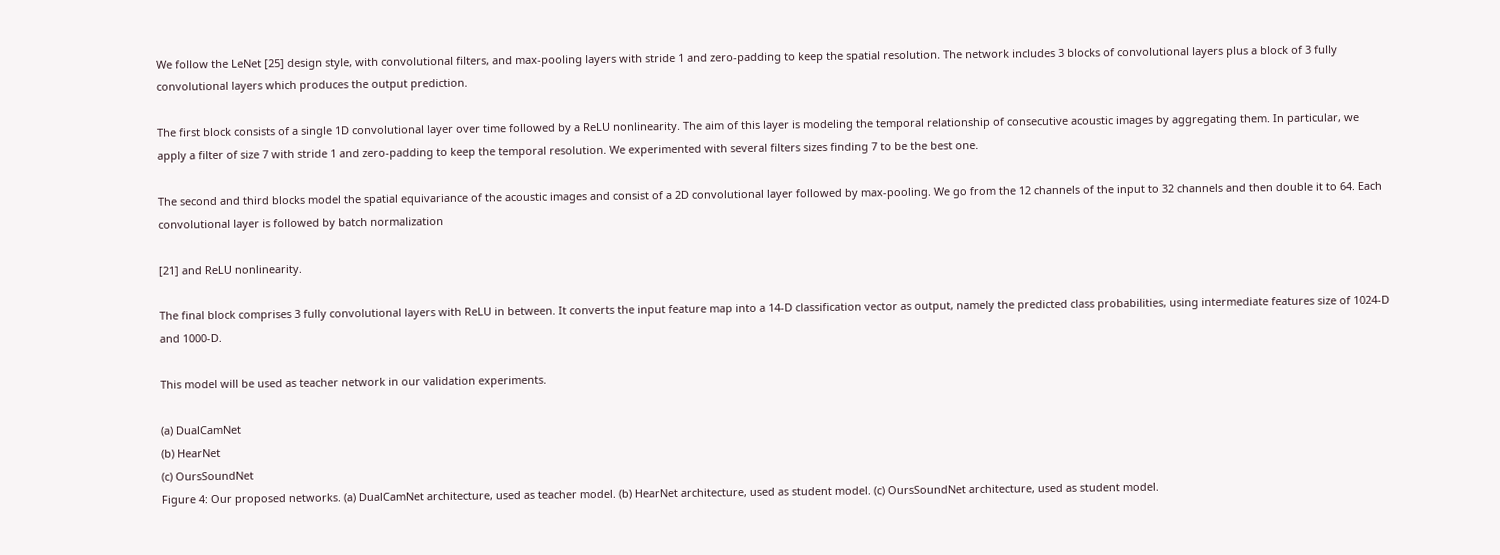We follow the LeNet [25] design style, with convolutional filters, and max-pooling layers with stride 1 and zero-padding to keep the spatial resolution. The network includes 3 blocks of convolutional layers plus a block of 3 fully convolutional layers which produces the output prediction.

The first block consists of a single 1D convolutional layer over time followed by a ReLU nonlinearity. The aim of this layer is modeling the temporal relationship of consecutive acoustic images by aggregating them. In particular, we apply a filter of size 7 with stride 1 and zero-padding to keep the temporal resolution. We experimented with several filters sizes finding 7 to be the best one.

The second and third blocks model the spatial equivariance of the acoustic images and consist of a 2D convolutional layer followed by max-pooling. We go from the 12 channels of the input to 32 channels and then double it to 64. Each convolutional layer is followed by batch normalization

[21] and ReLU nonlinearity.

The final block comprises 3 fully convolutional layers with ReLU in between. It converts the input feature map into a 14-D classification vector as output, namely the predicted class probabilities, using intermediate features size of 1024-D and 1000-D.

This model will be used as teacher network in our validation experiments.

(a) DualCamNet
(b) HearNet
(c) OursSoundNet
Figure 4: Our proposed networks. (a) DualCamNet architecture, used as teacher model. (b) HearNet architecture, used as student model. (c) OursSoundNet architecture, used as student model.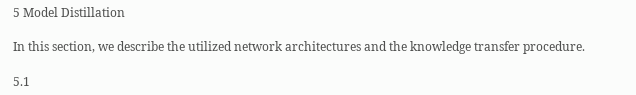5 Model Distillation

In this section, we describe the utilized network architectures and the knowledge transfer procedure.

5.1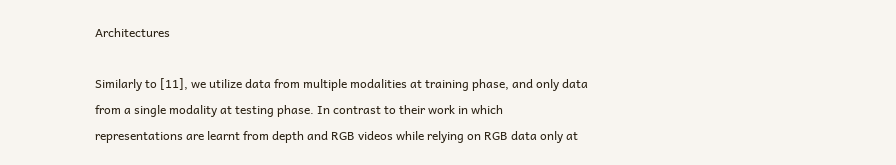Architectures

Similarly to [11], we utilize data from multiple modalities at training phase, and only data from a single modality at testing phase. In contrast to their work in which representations are learnt from depth and RGB videos while relying on RGB data only at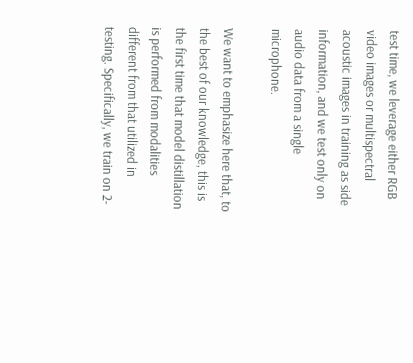test time, we leverage either RGB video images or multispectral acoustic images in training as side information, and we test only on audio data from a single microphone.

We want to emphasize here that, to the best of our knowledge, this is the first time that model distillation is performed from modalities different from that utilized in testing. Specifically, we train on 2-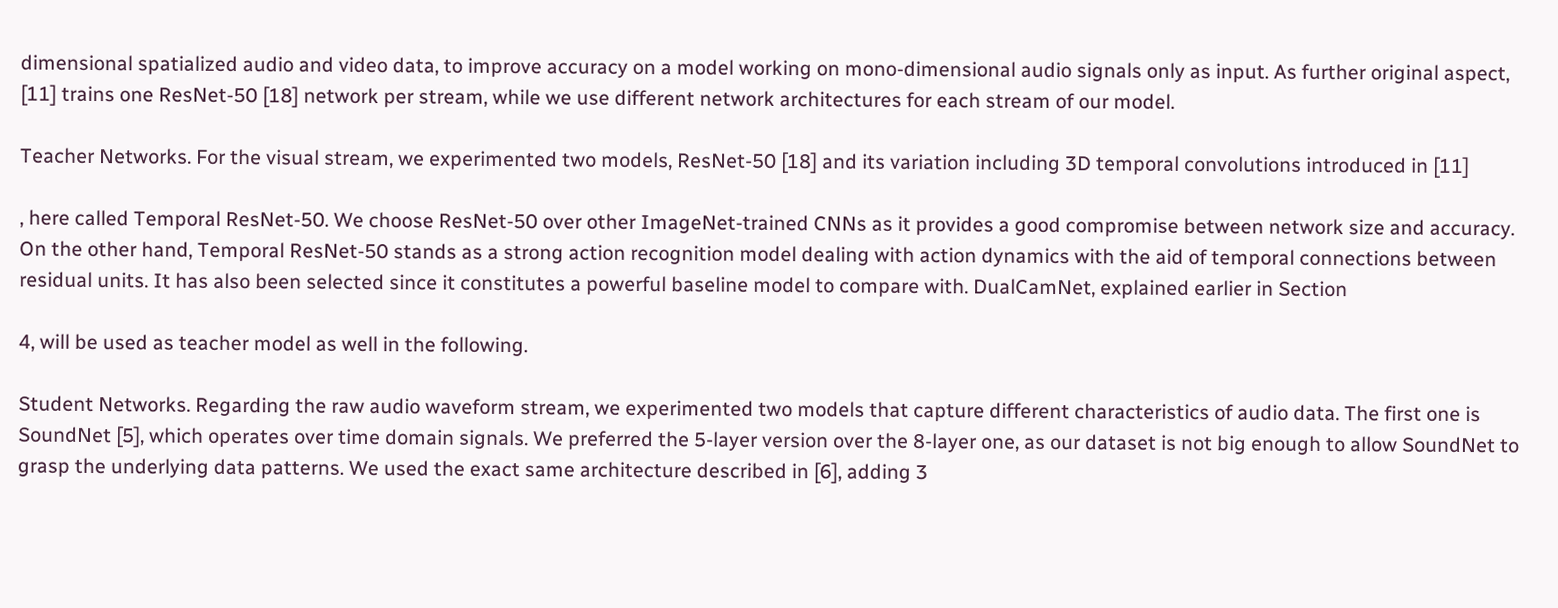dimensional spatialized audio and video data, to improve accuracy on a model working on mono-dimensional audio signals only as input. As further original aspect, [11] trains one ResNet-50 [18] network per stream, while we use different network architectures for each stream of our model.

Teacher Networks. For the visual stream, we experimented two models, ResNet-50 [18] and its variation including 3D temporal convolutions introduced in [11]

, here called Temporal ResNet-50. We choose ResNet-50 over other ImageNet-trained CNNs as it provides a good compromise between network size and accuracy. On the other hand, Temporal ResNet-50 stands as a strong action recognition model dealing with action dynamics with the aid of temporal connections between residual units. It has also been selected since it constitutes a powerful baseline model to compare with. DualCamNet, explained earlier in Section

4, will be used as teacher model as well in the following.

Student Networks. Regarding the raw audio waveform stream, we experimented two models that capture different characteristics of audio data. The first one is SoundNet [5], which operates over time domain signals. We preferred the 5-layer version over the 8-layer one, as our dataset is not big enough to allow SoundNet to grasp the underlying data patterns. We used the exact same architecture described in [6], adding 3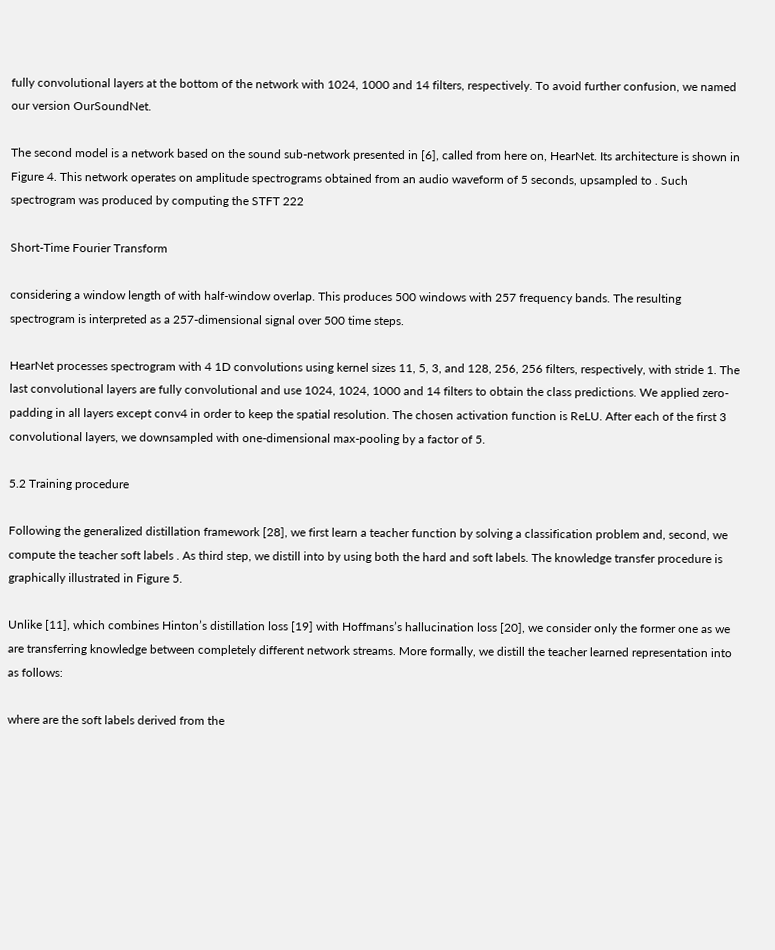fully convolutional layers at the bottom of the network with 1024, 1000 and 14 filters, respectively. To avoid further confusion, we named our version OurSoundNet.

The second model is a network based on the sound sub-network presented in [6], called from here on, HearNet. Its architecture is shown in Figure 4. This network operates on amplitude spectrograms obtained from an audio waveform of 5 seconds, upsampled to . Such spectrogram was produced by computing the STFT 222

Short-Time Fourier Transform

considering a window length of with half-window overlap. This produces 500 windows with 257 frequency bands. The resulting spectrogram is interpreted as a 257-dimensional signal over 500 time steps.

HearNet processes spectrogram with 4 1D convolutions using kernel sizes 11, 5, 3, and 128, 256, 256 filters, respectively, with stride 1. The last convolutional layers are fully convolutional and use 1024, 1024, 1000 and 14 filters to obtain the class predictions. We applied zero-padding in all layers except conv4 in order to keep the spatial resolution. The chosen activation function is ReLU. After each of the first 3 convolutional layers, we downsampled with one-dimensional max-pooling by a factor of 5.

5.2 Training procedure

Following the generalized distillation framework [28], we first learn a teacher function by solving a classification problem and, second, we compute the teacher soft labels . As third step, we distill into by using both the hard and soft labels. The knowledge transfer procedure is graphically illustrated in Figure 5.

Unlike [11], which combines Hinton’s distillation loss [19] with Hoffmans’s hallucination loss [20], we consider only the former one as we are transferring knowledge between completely different network streams. More formally, we distill the teacher learned representation into as follows:

where are the soft labels derived from the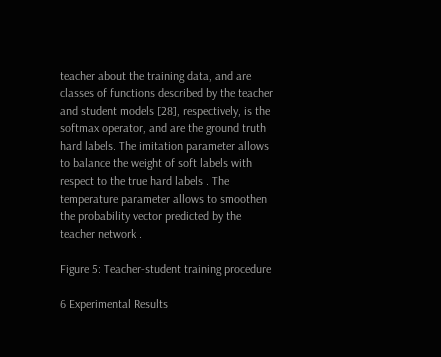teacher about the training data, and are classes of functions described by the teacher and student models [28], respectively, is the softmax operator, and are the ground truth hard labels. The imitation parameter allows to balance the weight of soft labels with respect to the true hard labels . The temperature parameter allows to smoothen the probability vector predicted by the teacher network .

Figure 5: Teacher-student training procedure

6 Experimental Results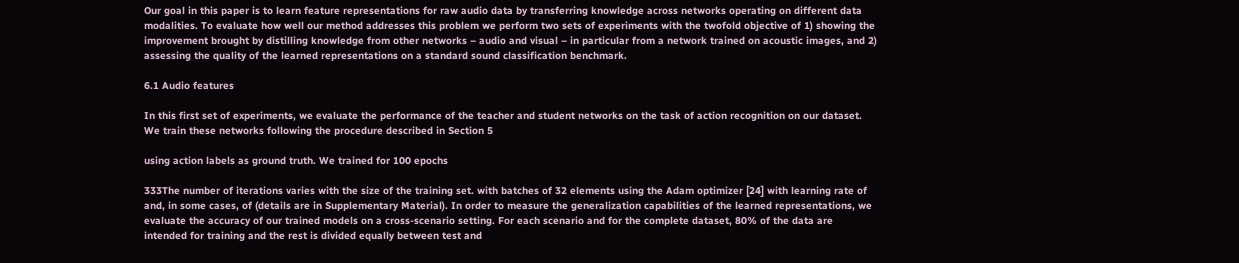Our goal in this paper is to learn feature representations for raw audio data by transferring knowledge across networks operating on different data modalities. To evaluate how well our method addresses this problem we perform two sets of experiments with the twofold objective of 1) showing the improvement brought by distilling knowledge from other networks – audio and visual – in particular from a network trained on acoustic images, and 2) assessing the quality of the learned representations on a standard sound classification benchmark.

6.1 Audio features

In this first set of experiments, we evaluate the performance of the teacher and student networks on the task of action recognition on our dataset. We train these networks following the procedure described in Section 5

using action labels as ground truth. We trained for 100 epochs

333The number of iterations varies with the size of the training set. with batches of 32 elements using the Adam optimizer [24] with learning rate of and, in some cases, of (details are in Supplementary Material). In order to measure the generalization capabilities of the learned representations, we evaluate the accuracy of our trained models on a cross-scenario setting. For each scenario and for the complete dataset, 80% of the data are intended for training and the rest is divided equally between test and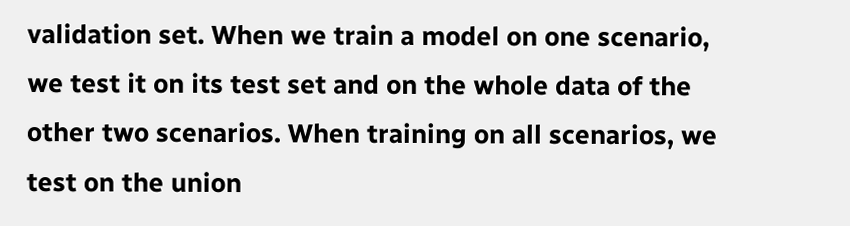validation set. When we train a model on one scenario, we test it on its test set and on the whole data of the other two scenarios. When training on all scenarios, we test on the union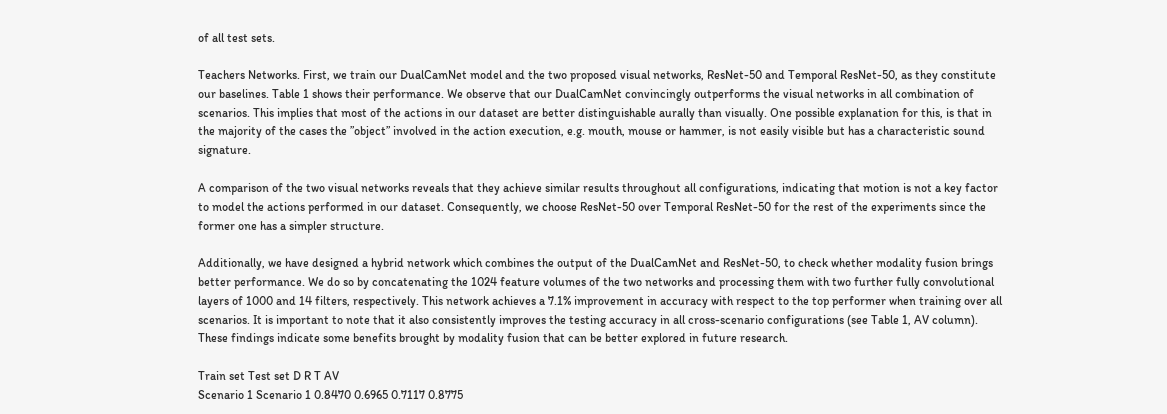of all test sets.

Teachers Networks. First, we train our DualCamNet model and the two proposed visual networks, ResNet-50 and Temporal ResNet-50, as they constitute our baselines. Table 1 shows their performance. We observe that our DualCamNet convincingly outperforms the visual networks in all combination of scenarios. This implies that most of the actions in our dataset are better distinguishable aurally than visually. One possible explanation for this, is that in the majority of the cases the ”object” involved in the action execution, e.g. mouth, mouse or hammer, is not easily visible but has a characteristic sound signature.

A comparison of the two visual networks reveals that they achieve similar results throughout all configurations, indicating that motion is not a key factor to model the actions performed in our dataset. Consequently, we choose ResNet-50 over Temporal ResNet-50 for the rest of the experiments since the former one has a simpler structure.

Additionally, we have designed a hybrid network which combines the output of the DualCamNet and ResNet-50, to check whether modality fusion brings better performance. We do so by concatenating the 1024 feature volumes of the two networks and processing them with two further fully convolutional layers of 1000 and 14 filters, respectively. This network achieves a 7.1% improvement in accuracy with respect to the top performer when training over all scenarios. It is important to note that it also consistently improves the testing accuracy in all cross-scenario configurations (see Table 1, AV column). These findings indicate some benefits brought by modality fusion that can be better explored in future research.

Train set Test set D R T AV
Scenario 1 Scenario 1 0.8470 0.6965 0.7117 0.8775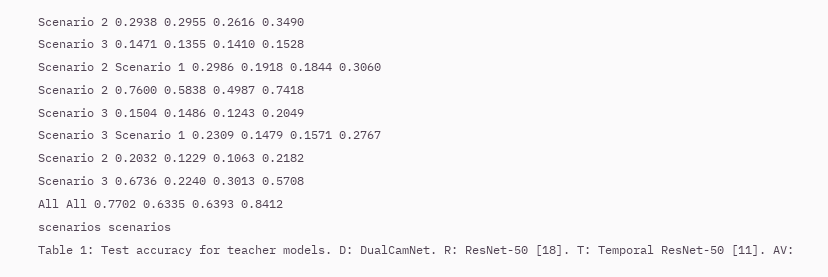Scenario 2 0.2938 0.2955 0.2616 0.3490
Scenario 3 0.1471 0.1355 0.1410 0.1528
Scenario 2 Scenario 1 0.2986 0.1918 0.1844 0.3060
Scenario 2 0.7600 0.5838 0.4987 0.7418
Scenario 3 0.1504 0.1486 0.1243 0.2049
Scenario 3 Scenario 1 0.2309 0.1479 0.1571 0.2767
Scenario 2 0.2032 0.1229 0.1063 0.2182
Scenario 3 0.6736 0.2240 0.3013 0.5708
All All 0.7702 0.6335 0.6393 0.8412
scenarios scenarios
Table 1: Test accuracy for teacher models. D: DualCamNet. R: ResNet-50 [18]. T: Temporal ResNet-50 [11]. AV: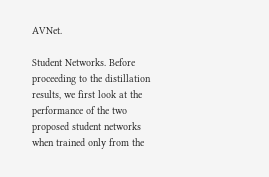AVNet.

Student Networks. Before proceeding to the distillation results, we first look at the performance of the two proposed student networks when trained only from the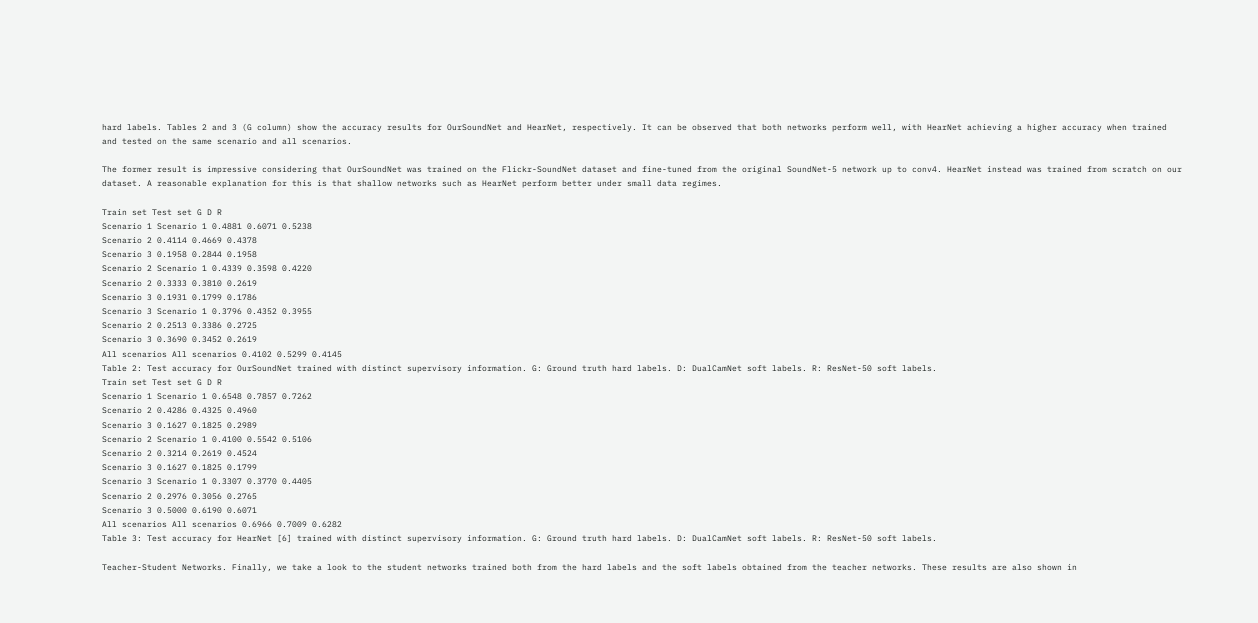hard labels. Tables 2 and 3 (G column) show the accuracy results for OurSoundNet and HearNet, respectively. It can be observed that both networks perform well, with HearNet achieving a higher accuracy when trained and tested on the same scenario and all scenarios.

The former result is impressive considering that OurSoundNet was trained on the Flickr-SoundNet dataset and fine-tuned from the original SoundNet-5 network up to conv4. HearNet instead was trained from scratch on our dataset. A reasonable explanation for this is that shallow networks such as HearNet perform better under small data regimes.

Train set Test set G D R
Scenario 1 Scenario 1 0.4881 0.6071 0.5238
Scenario 2 0.4114 0.4669 0.4378
Scenario 3 0.1958 0.2844 0.1958
Scenario 2 Scenario 1 0.4339 0.3598 0.4220
Scenario 2 0.3333 0.3810 0.2619
Scenario 3 0.1931 0.1799 0.1786
Scenario 3 Scenario 1 0.3796 0.4352 0.3955
Scenario 2 0.2513 0.3386 0.2725
Scenario 3 0.3690 0.3452 0.2619
All scenarios All scenarios 0.4102 0.5299 0.4145
Table 2: Test accuracy for OurSoundNet trained with distinct supervisory information. G: Ground truth hard labels. D: DualCamNet soft labels. R: ResNet-50 soft labels.
Train set Test set G D R
Scenario 1 Scenario 1 0.6548 0.7857 0.7262
Scenario 2 0.4286 0.4325 0.4960
Scenario 3 0.1627 0.1825 0.2989
Scenario 2 Scenario 1 0.4100 0.5542 0.5106
Scenario 2 0.3214 0.2619 0.4524
Scenario 3 0.1627 0.1825 0.1799
Scenario 3 Scenario 1 0.3307 0.3770 0.4405
Scenario 2 0.2976 0.3056 0.2765
Scenario 3 0.5000 0.6190 0.6071
All scenarios All scenarios 0.6966 0.7009 0.6282
Table 3: Test accuracy for HearNet [6] trained with distinct supervisory information. G: Ground truth hard labels. D: DualCamNet soft labels. R: ResNet-50 soft labels.

Teacher-Student Networks. Finally, we take a look to the student networks trained both from the hard labels and the soft labels obtained from the teacher networks. These results are also shown in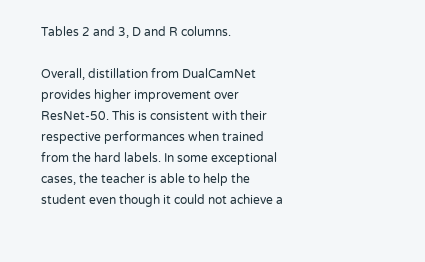Tables 2 and 3, D and R columns.

Overall, distillation from DualCamNet provides higher improvement over ResNet-50. This is consistent with their respective performances when trained from the hard labels. In some exceptional cases, the teacher is able to help the student even though it could not achieve a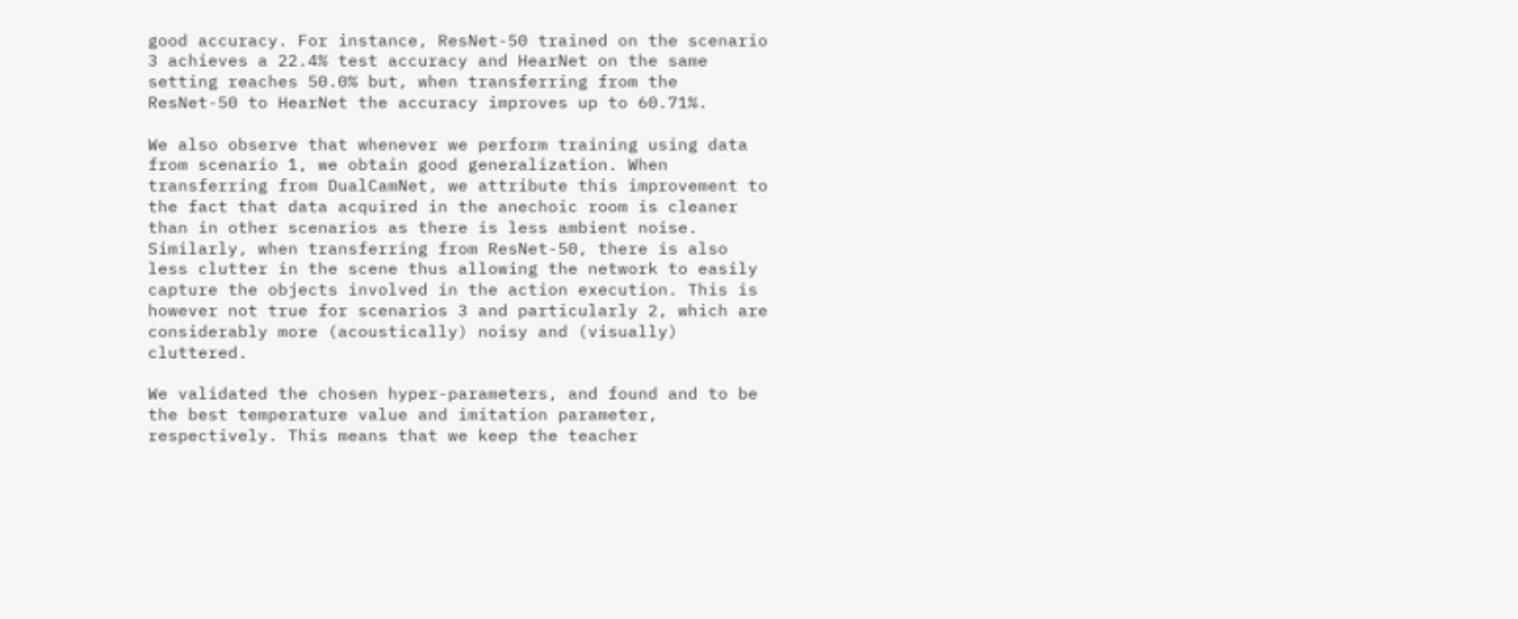good accuracy. For instance, ResNet-50 trained on the scenario 3 achieves a 22.4% test accuracy and HearNet on the same setting reaches 50.0% but, when transferring from the ResNet-50 to HearNet the accuracy improves up to 60.71%.

We also observe that whenever we perform training using data from scenario 1, we obtain good generalization. When transferring from DualCamNet, we attribute this improvement to the fact that data acquired in the anechoic room is cleaner than in other scenarios as there is less ambient noise. Similarly, when transferring from ResNet-50, there is also less clutter in the scene thus allowing the network to easily capture the objects involved in the action execution. This is however not true for scenarios 3 and particularly 2, which are considerably more (acoustically) noisy and (visually) cluttered.

We validated the chosen hyper-parameters, and found and to be the best temperature value and imitation parameter, respectively. This means that we keep the teacher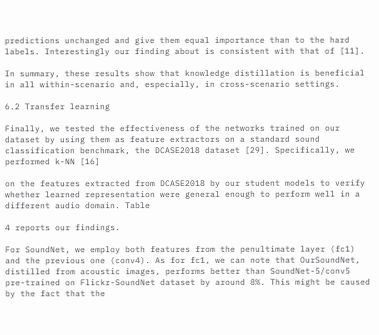predictions unchanged and give them equal importance than to the hard labels. Interestingly our finding about is consistent with that of [11].

In summary, these results show that knowledge distillation is beneficial in all within-scenario and, especially, in cross-scenario settings.

6.2 Transfer learning

Finally, we tested the effectiveness of the networks trained on our dataset by using them as feature extractors on a standard sound classification benchmark, the DCASE2018 dataset [29]. Specifically, we performed k-NN [16]

on the features extracted from DCASE2018 by our student models to verify whether learned representation were general enough to perform well in a different audio domain. Table

4 reports our findings.

For SoundNet, we employ both features from the penultimate layer (fc1) and the previous one (conv4). As for fc1, we can note that OurSoundNet, distilled from acoustic images, performs better than SoundNet-5/conv5 pre-trained on Flickr-SoundNet dataset by around 8%. This might be caused by the fact that the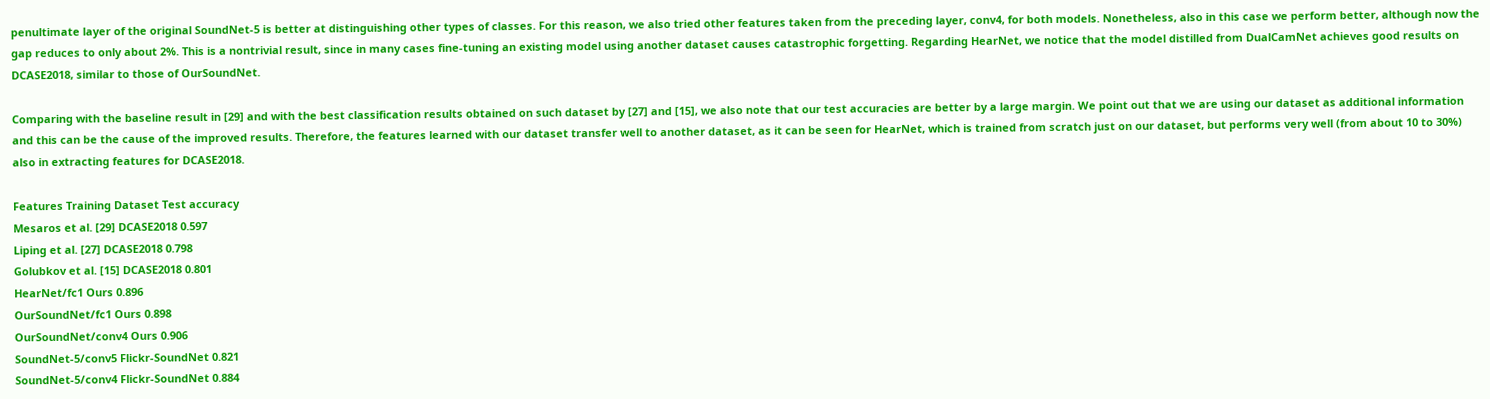penultimate layer of the original SoundNet-5 is better at distinguishing other types of classes. For this reason, we also tried other features taken from the preceding layer, conv4, for both models. Nonetheless, also in this case we perform better, although now the gap reduces to only about 2%. This is a nontrivial result, since in many cases fine-tuning an existing model using another dataset causes catastrophic forgetting. Regarding HearNet, we notice that the model distilled from DualCamNet achieves good results on DCASE2018, similar to those of OurSoundNet.

Comparing with the baseline result in [29] and with the best classification results obtained on such dataset by [27] and [15], we also note that our test accuracies are better by a large margin. We point out that we are using our dataset as additional information and this can be the cause of the improved results. Therefore, the features learned with our dataset transfer well to another dataset, as it can be seen for HearNet, which is trained from scratch just on our dataset, but performs very well (from about 10 to 30%) also in extracting features for DCASE2018.

Features Training Dataset Test accuracy
Mesaros et al. [29] DCASE2018 0.597
Liping et al. [27] DCASE2018 0.798
Golubkov et al. [15] DCASE2018 0.801
HearNet/fc1 Ours 0.896
OurSoundNet/fc1 Ours 0.898
OurSoundNet/conv4 Ours 0.906
SoundNet-5/conv5 Flickr-SoundNet 0.821
SoundNet-5/conv4 Flickr-SoundNet 0.884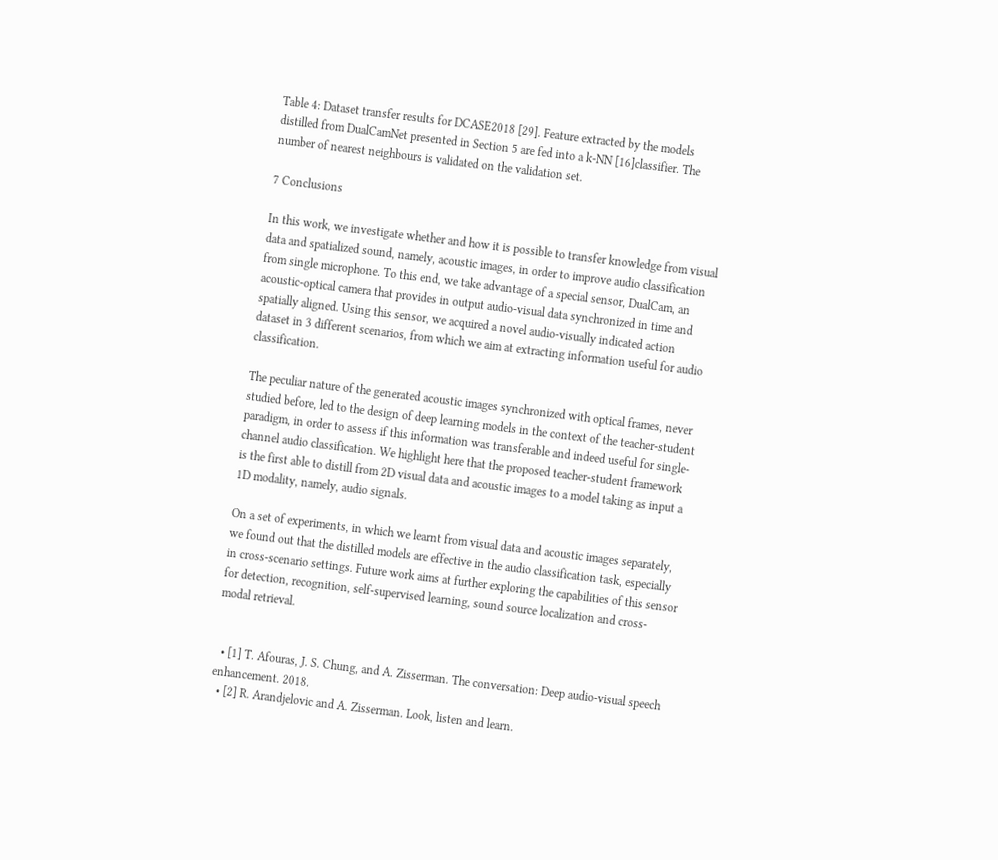Table 4: Dataset transfer results for DCASE2018 [29]. Feature extracted by the models distilled from DualCamNet presented in Section 5 are fed into a k-NN [16]classifier. The number of nearest neighbours is validated on the validation set.

7 Conclusions

In this work, we investigate whether and how it is possible to transfer knowledge from visual data and spatialized sound, namely, acoustic images, in order to improve audio classification from single microphone. To this end, we take advantage of a special sensor, DualCam, an acoustic-optical camera that provides in output audio-visual data synchronized in time and spatially aligned. Using this sensor, we acquired a novel audio-visually indicated action dataset in 3 different scenarios, from which we aim at extracting information useful for audio classification.

The peculiar nature of the generated acoustic images synchronized with optical frames, never studied before, led to the design of deep learning models in the context of the teacher-student paradigm, in order to assess if this information was transferable and indeed useful for single-channel audio classification. We highlight here that the proposed teacher-student framework is the first able to distill from 2D visual data and acoustic images to a model taking as input a 1D modality, namely, audio signals.

On a set of experiments, in which we learnt from visual data and acoustic images separately, we found out that the distilled models are effective in the audio classification task, especially in cross-scenario settings. Future work aims at further exploring the capabilities of this sensor for detection, recognition, self-supervised learning, sound source localization and cross-modal retrieval.


  • [1] T. Afouras, J. S. Chung, and A. Zisserman. The conversation: Deep audio-visual speech enhancement. 2018.
  • [2] R. Arandjelovic and A. Zisserman. Look, listen and learn.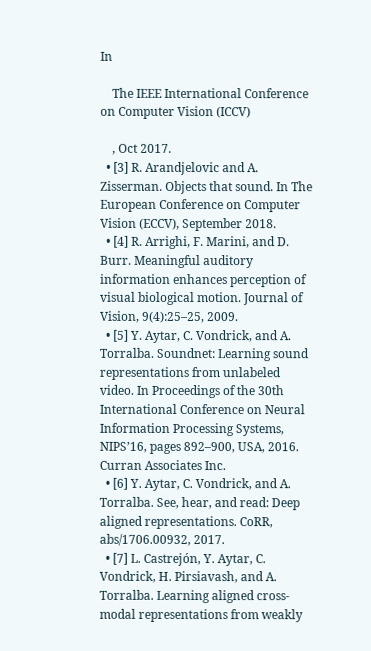In

    The IEEE International Conference on Computer Vision (ICCV)

    , Oct 2017.
  • [3] R. Arandjelovic and A. Zisserman. Objects that sound. In The European Conference on Computer Vision (ECCV), September 2018.
  • [4] R. Arrighi, F. Marini, and D. Burr. Meaningful auditory information enhances perception of visual biological motion. Journal of Vision, 9(4):25–25, 2009.
  • [5] Y. Aytar, C. Vondrick, and A. Torralba. Soundnet: Learning sound representations from unlabeled video. In Proceedings of the 30th International Conference on Neural Information Processing Systems, NIPS’16, pages 892–900, USA, 2016. Curran Associates Inc.
  • [6] Y. Aytar, C. Vondrick, and A. Torralba. See, hear, and read: Deep aligned representations. CoRR, abs/1706.00932, 2017.
  • [7] L. Castrejón, Y. Aytar, C. Vondrick, H. Pirsiavash, and A. Torralba. Learning aligned cross-modal representations from weakly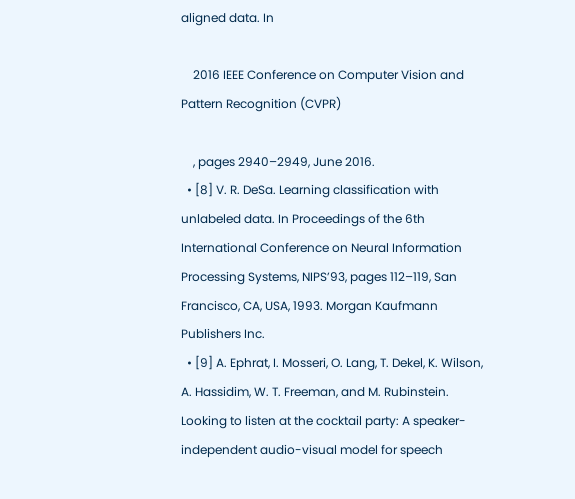aligned data. In

    2016 IEEE Conference on Computer Vision and Pattern Recognition (CVPR)

    , pages 2940–2949, June 2016.
  • [8] V. R. DeSa. Learning classification with unlabeled data. In Proceedings of the 6th International Conference on Neural Information Processing Systems, NIPS’93, pages 112–119, San Francisco, CA, USA, 1993. Morgan Kaufmann Publishers Inc.
  • [9] A. Ephrat, I. Mosseri, O. Lang, T. Dekel, K. Wilson, A. Hassidim, W. T. Freeman, and M. Rubinstein. Looking to listen at the cocktail party: A speaker-independent audio-visual model for speech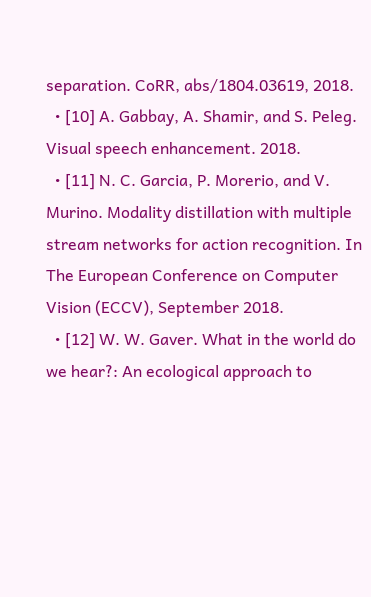separation. CoRR, abs/1804.03619, 2018.
  • [10] A. Gabbay, A. Shamir, and S. Peleg. Visual speech enhancement. 2018.
  • [11] N. C. Garcia, P. Morerio, and V. Murino. Modality distillation with multiple stream networks for action recognition. In The European Conference on Computer Vision (ECCV), September 2018.
  • [12] W. W. Gaver. What in the world do we hear?: An ecological approach to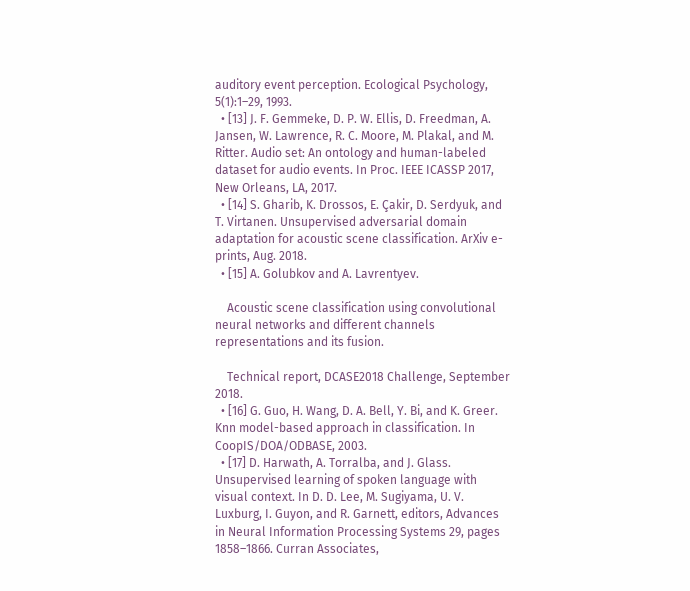auditory event perception. Ecological Psychology, 5(1):1–29, 1993.
  • [13] J. F. Gemmeke, D. P. W. Ellis, D. Freedman, A. Jansen, W. Lawrence, R. C. Moore, M. Plakal, and M. Ritter. Audio set: An ontology and human-labeled dataset for audio events. In Proc. IEEE ICASSP 2017, New Orleans, LA, 2017.
  • [14] S. Gharib, K. Drossos, E. Çakir, D. Serdyuk, and T. Virtanen. Unsupervised adversarial domain adaptation for acoustic scene classification. ArXiv e-prints, Aug. 2018.
  • [15] A. Golubkov and A. Lavrentyev.

    Acoustic scene classification using convolutional neural networks and different channels representations and its fusion.

    Technical report, DCASE2018 Challenge, September 2018.
  • [16] G. Guo, H. Wang, D. A. Bell, Y. Bi, and K. Greer. Knn model-based approach in classification. In CoopIS/DOA/ODBASE, 2003.
  • [17] D. Harwath, A. Torralba, and J. Glass. Unsupervised learning of spoken language with visual context. In D. D. Lee, M. Sugiyama, U. V. Luxburg, I. Guyon, and R. Garnett, editors, Advances in Neural Information Processing Systems 29, pages 1858–1866. Curran Associates,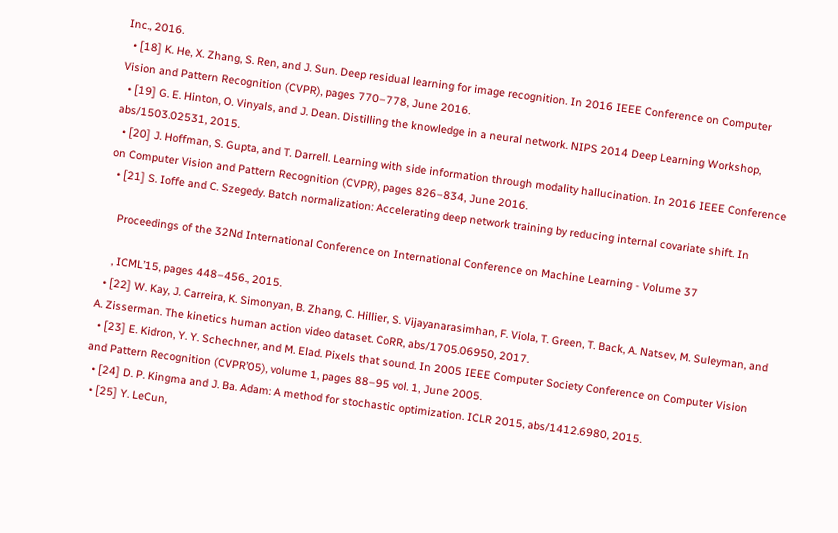Inc., 2016.
  • [18] K. He, X. Zhang, S. Ren, and J. Sun. Deep residual learning for image recognition. In 2016 IEEE Conference on Computer Vision and Pattern Recognition (CVPR), pages 770–778, June 2016.
  • [19] G. E. Hinton, O. Vinyals, and J. Dean. Distilling the knowledge in a neural network. NIPS 2014 Deep Learning Workshop, abs/1503.02531, 2015.
  • [20] J. Hoffman, S. Gupta, and T. Darrell. Learning with side information through modality hallucination. In 2016 IEEE Conference on Computer Vision and Pattern Recognition (CVPR), pages 826–834, June 2016.
  • [21] S. Ioffe and C. Szegedy. Batch normalization: Accelerating deep network training by reducing internal covariate shift. In

    Proceedings of the 32Nd International Conference on International Conference on Machine Learning - Volume 37

    , ICML’15, pages 448–456., 2015.
  • [22] W. Kay, J. Carreira, K. Simonyan, B. Zhang, C. Hillier, S. Vijayanarasimhan, F. Viola, T. Green, T. Back, A. Natsev, M. Suleyman, and A. Zisserman. The kinetics human action video dataset. CoRR, abs/1705.06950, 2017.
  • [23] E. Kidron, Y. Y. Schechner, and M. Elad. Pixels that sound. In 2005 IEEE Computer Society Conference on Computer Vision and Pattern Recognition (CVPR’05), volume 1, pages 88–95 vol. 1, June 2005.
  • [24] D. P. Kingma and J. Ba. Adam: A method for stochastic optimization. ICLR 2015, abs/1412.6980, 2015.
  • [25] Y. LeCun,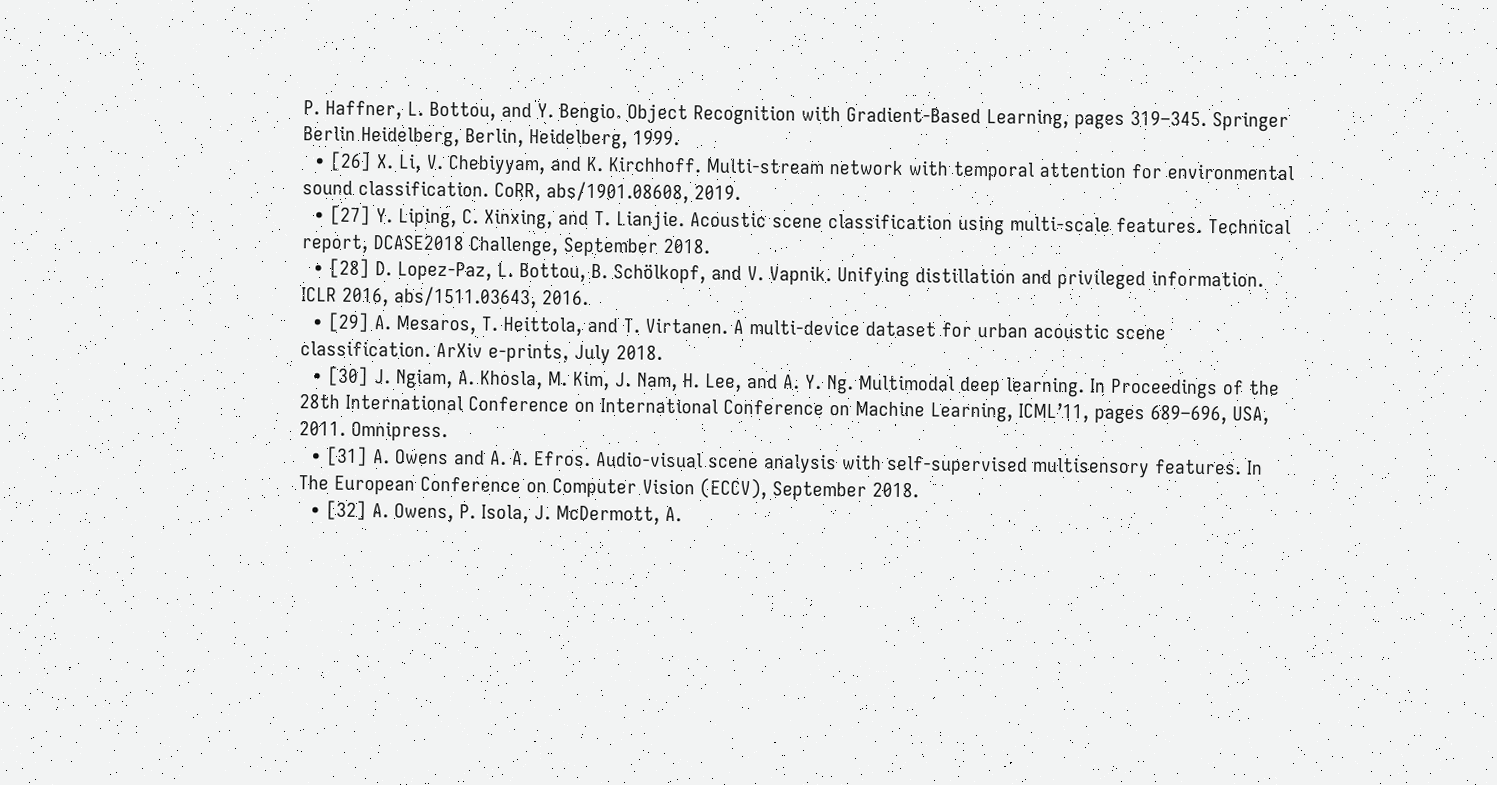P. Haffner, L. Bottou, and Y. Bengio. Object Recognition with Gradient-Based Learning, pages 319–345. Springer Berlin Heidelberg, Berlin, Heidelberg, 1999.
  • [26] X. Li, V. Chebiyyam, and K. Kirchhoff. Multi-stream network with temporal attention for environmental sound classification. CoRR, abs/1901.08608, 2019.
  • [27] Y. Liping, C. Xinxing, and T. Lianjie. Acoustic scene classification using multi-scale features. Technical report, DCASE2018 Challenge, September 2018.
  • [28] D. Lopez-Paz, L. Bottou, B. Schölkopf, and V. Vapnik. Unifying distillation and privileged information. ICLR 2016, abs/1511.03643, 2016.
  • [29] A. Mesaros, T. Heittola, and T. Virtanen. A multi-device dataset for urban acoustic scene classification. ArXiv e-prints, July 2018.
  • [30] J. Ngiam, A. Khosla, M. Kim, J. Nam, H. Lee, and A. Y. Ng. Multimodal deep learning. In Proceedings of the 28th International Conference on International Conference on Machine Learning, ICML’11, pages 689–696, USA, 2011. Omnipress.
  • [31] A. Owens and A. A. Efros. Audio-visual scene analysis with self-supervised multisensory features. In The European Conference on Computer Vision (ECCV), September 2018.
  • [32] A. Owens, P. Isola, J. McDermott, A.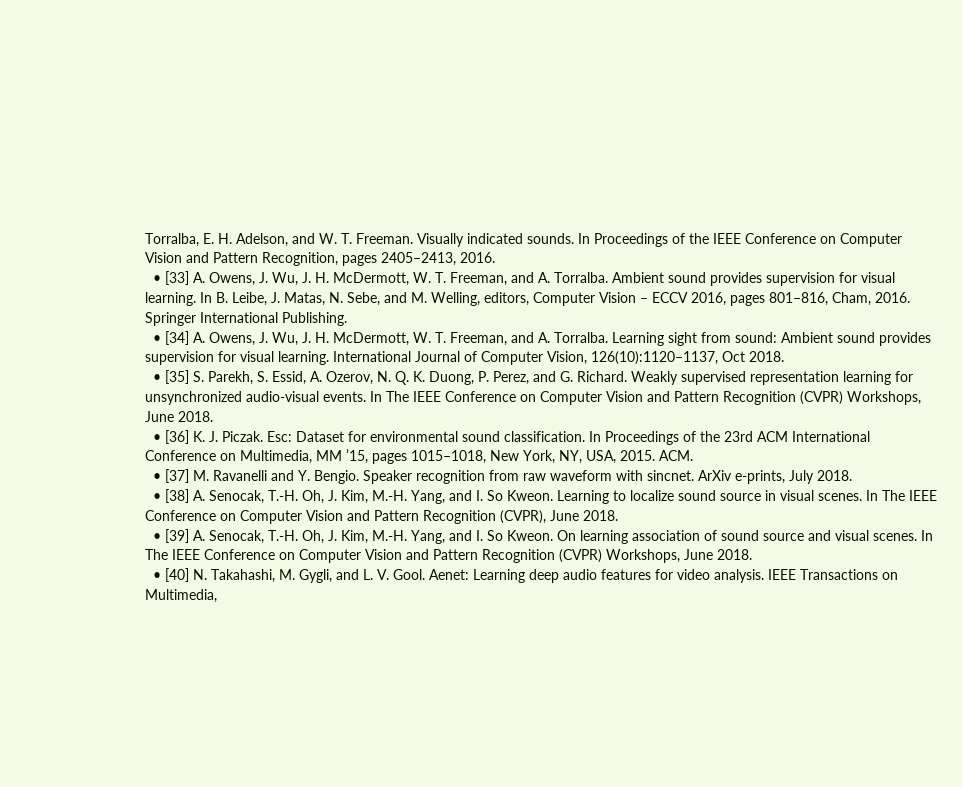Torralba, E. H. Adelson, and W. T. Freeman. Visually indicated sounds. In Proceedings of the IEEE Conference on Computer Vision and Pattern Recognition, pages 2405–2413, 2016.
  • [33] A. Owens, J. Wu, J. H. McDermott, W. T. Freeman, and A. Torralba. Ambient sound provides supervision for visual learning. In B. Leibe, J. Matas, N. Sebe, and M. Welling, editors, Computer Vision – ECCV 2016, pages 801–816, Cham, 2016. Springer International Publishing.
  • [34] A. Owens, J. Wu, J. H. McDermott, W. T. Freeman, and A. Torralba. Learning sight from sound: Ambient sound provides supervision for visual learning. International Journal of Computer Vision, 126(10):1120–1137, Oct 2018.
  • [35] S. Parekh, S. Essid, A. Ozerov, N. Q. K. Duong, P. Perez, and G. Richard. Weakly supervised representation learning for unsynchronized audio-visual events. In The IEEE Conference on Computer Vision and Pattern Recognition (CVPR) Workshops, June 2018.
  • [36] K. J. Piczak. Esc: Dataset for environmental sound classification. In Proceedings of the 23rd ACM International Conference on Multimedia, MM ’15, pages 1015–1018, New York, NY, USA, 2015. ACM.
  • [37] M. Ravanelli and Y. Bengio. Speaker recognition from raw waveform with sincnet. ArXiv e-prints, July 2018.
  • [38] A. Senocak, T.-H. Oh, J. Kim, M.-H. Yang, and I. So Kweon. Learning to localize sound source in visual scenes. In The IEEE Conference on Computer Vision and Pattern Recognition (CVPR), June 2018.
  • [39] A. Senocak, T.-H. Oh, J. Kim, M.-H. Yang, and I. So Kweon. On learning association of sound source and visual scenes. In The IEEE Conference on Computer Vision and Pattern Recognition (CVPR) Workshops, June 2018.
  • [40] N. Takahashi, M. Gygli, and L. V. Gool. Aenet: Learning deep audio features for video analysis. IEEE Transactions on Multimedia,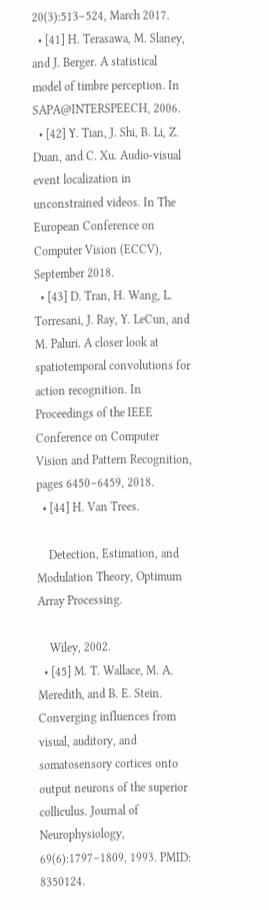20(3):513–524, March 2017.
  • [41] H. Terasawa, M. Slaney, and J. Berger. A statistical model of timbre perception. In SAPA@INTERSPEECH, 2006.
  • [42] Y. Tian, J. Shi, B. Li, Z. Duan, and C. Xu. Audio-visual event localization in unconstrained videos. In The European Conference on Computer Vision (ECCV), September 2018.
  • [43] D. Tran, H. Wang, L. Torresani, J. Ray, Y. LeCun, and M. Paluri. A closer look at spatiotemporal convolutions for action recognition. In Proceedings of the IEEE Conference on Computer Vision and Pattern Recognition, pages 6450–6459, 2018.
  • [44] H. Van Trees.

    Detection, Estimation, and Modulation Theory, Optimum Array Processing.

    Wiley, 2002.
  • [45] M. T. Wallace, M. A. Meredith, and B. E. Stein. Converging influences from visual, auditory, and somatosensory cortices onto output neurons of the superior colliculus. Journal of Neurophysiology, 69(6):1797–1809, 1993. PMID: 8350124.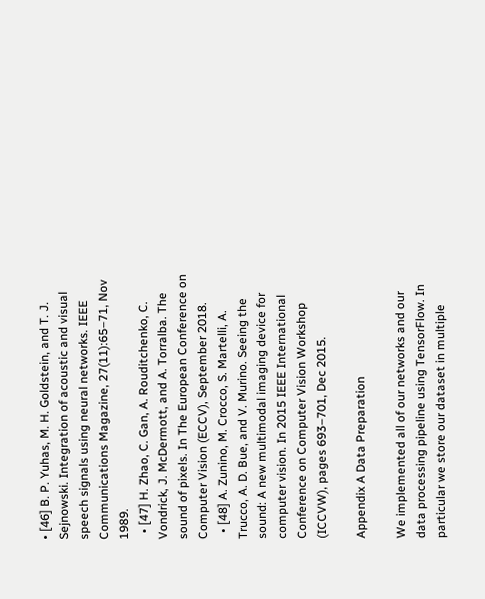• [46] B. P. Yuhas, M. H. Goldstein, and T. J. Sejnowski. Integration of acoustic and visual speech signals using neural networks. IEEE Communications Magazine, 27(11):65–71, Nov 1989.
  • [47] H. Zhao, C. Gan, A. Rouditchenko, C. Vondrick, J. McDermott, and A. Torralba. The sound of pixels. In The European Conference on Computer Vision (ECCV), September 2018.
  • [48] A. Zunino, M. Crocco, S. Martelli, A. Trucco, A. D. Bue, and V. Murino. Seeing the sound: A new multimodal imaging device for computer vision. In 2015 IEEE International Conference on Computer Vision Workshop (ICCVW), pages 693–701, Dec 2015.

Appendix A Data Preparation

We implemented all of our networks and our data processing pipeline using TensorFlow. In particular we store our dataset in multiple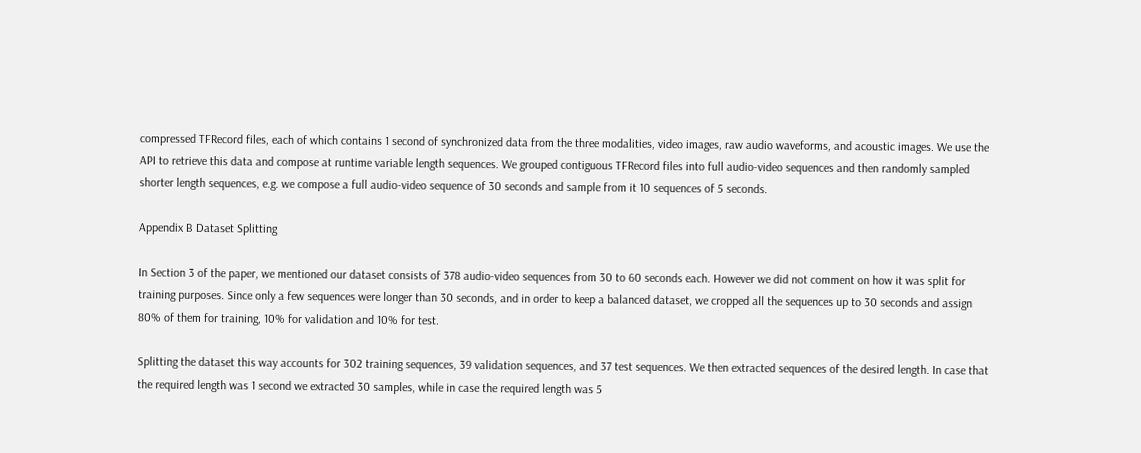compressed TFRecord files, each of which contains 1 second of synchronized data from the three modalities, video images, raw audio waveforms, and acoustic images. We use the API to retrieve this data and compose at runtime variable length sequences. We grouped contiguous TFRecord files into full audio-video sequences and then randomly sampled shorter length sequences, e.g. we compose a full audio-video sequence of 30 seconds and sample from it 10 sequences of 5 seconds.

Appendix B Dataset Splitting

In Section 3 of the paper, we mentioned our dataset consists of 378 audio-video sequences from 30 to 60 seconds each. However we did not comment on how it was split for training purposes. Since only a few sequences were longer than 30 seconds, and in order to keep a balanced dataset, we cropped all the sequences up to 30 seconds and assign 80% of them for training, 10% for validation and 10% for test.

Splitting the dataset this way accounts for 302 training sequences, 39 validation sequences, and 37 test sequences. We then extracted sequences of the desired length. In case that the required length was 1 second we extracted 30 samples, while in case the required length was 5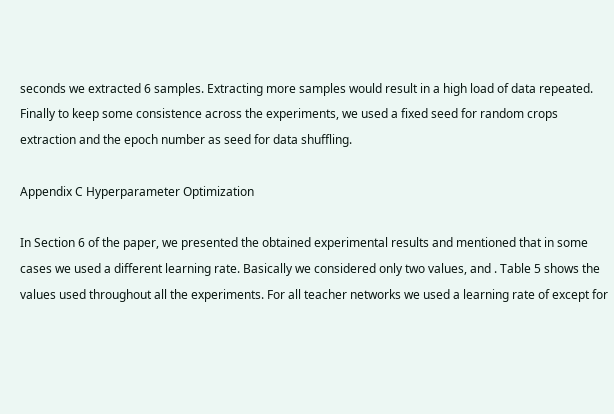seconds we extracted 6 samples. Extracting more samples would result in a high load of data repeated. Finally to keep some consistence across the experiments, we used a fixed seed for random crops extraction and the epoch number as seed for data shuffling.

Appendix C Hyperparameter Optimization

In Section 6 of the paper, we presented the obtained experimental results and mentioned that in some cases we used a different learning rate. Basically we considered only two values, and . Table 5 shows the values used throughout all the experiments. For all teacher networks we used a learning rate of except for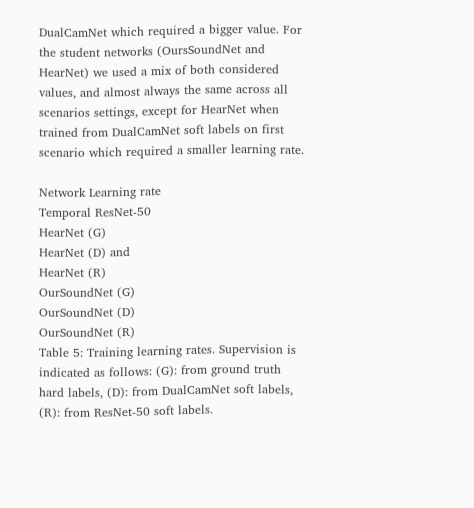DualCamNet which required a bigger value. For the student networks (OursSoundNet and HearNet) we used a mix of both considered values, and almost always the same across all scenarios settings, except for HearNet when trained from DualCamNet soft labels on first scenario which required a smaller learning rate.

Network Learning rate
Temporal ResNet-50
HearNet (G)
HearNet (D) and
HearNet (R)
OurSoundNet (G)
OurSoundNet (D)
OurSoundNet (R)
Table 5: Training learning rates. Supervision is indicated as follows: (G): from ground truth hard labels, (D): from DualCamNet soft labels, (R): from ResNet-50 soft labels.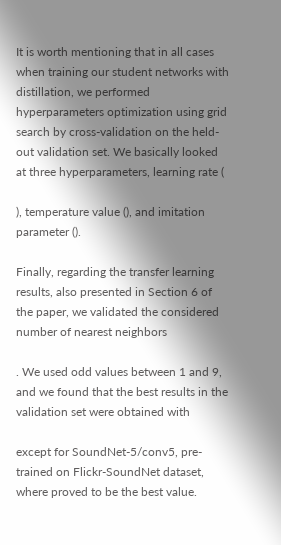It is worth mentioning that in all cases when training our student networks with distillation, we performed hyperparameters optimization using grid search by cross-validation on the held-out validation set. We basically looked at three hyperparameters, learning rate (

), temperature value (), and imitation parameter ().

Finally, regarding the transfer learning results, also presented in Section 6 of the paper, we validated the considered number of nearest neighbors

. We used odd values between 1 and 9, and we found that the best results in the validation set were obtained with

except for SoundNet-5/conv5, pre-trained on Flickr-SoundNet dataset, where proved to be the best value.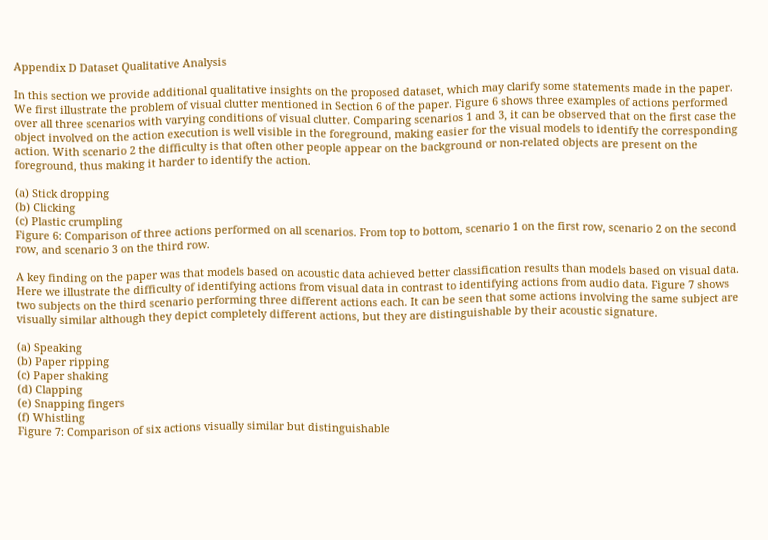Appendix D Dataset Qualitative Analysis

In this section we provide additional qualitative insights on the proposed dataset, which may clarify some statements made in the paper. We first illustrate the problem of visual clutter mentioned in Section 6 of the paper. Figure 6 shows three examples of actions performed over all three scenarios with varying conditions of visual clutter. Comparing scenarios 1 and 3, it can be observed that on the first case the object involved on the action execution is well visible in the foreground, making easier for the visual models to identify the corresponding action. With scenario 2 the difficulty is that often other people appear on the background or non-related objects are present on the foreground, thus making it harder to identify the action.

(a) Stick dropping
(b) Clicking
(c) Plastic crumpling
Figure 6: Comparison of three actions performed on all scenarios. From top to bottom, scenario 1 on the first row, scenario 2 on the second row, and scenario 3 on the third row.

A key finding on the paper was that models based on acoustic data achieved better classification results than models based on visual data. Here we illustrate the difficulty of identifying actions from visual data in contrast to identifying actions from audio data. Figure 7 shows two subjects on the third scenario performing three different actions each. It can be seen that some actions involving the same subject are visually similar although they depict completely different actions, but they are distinguishable by their acoustic signature.

(a) Speaking
(b) Paper ripping
(c) Paper shaking
(d) Clapping
(e) Snapping fingers
(f) Whistling
Figure 7: Comparison of six actions visually similar but distinguishable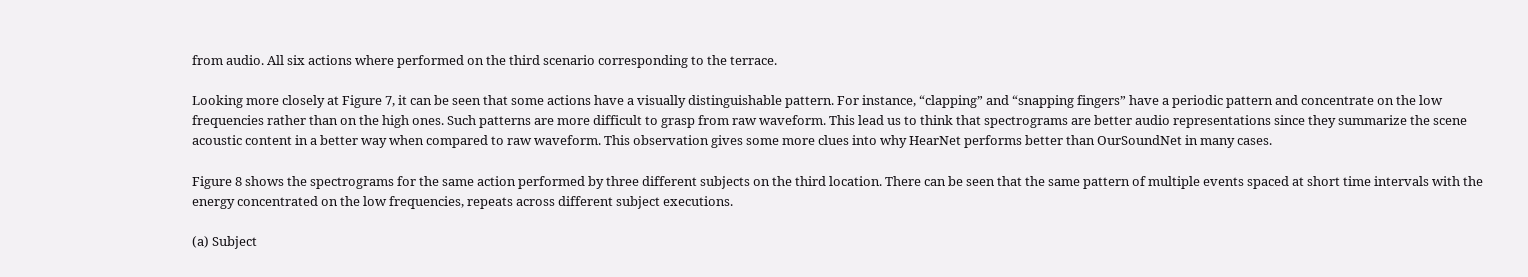from audio. All six actions where performed on the third scenario corresponding to the terrace.

Looking more closely at Figure 7, it can be seen that some actions have a visually distinguishable pattern. For instance, “clapping” and “snapping fingers” have a periodic pattern and concentrate on the low frequencies rather than on the high ones. Such patterns are more difficult to grasp from raw waveform. This lead us to think that spectrograms are better audio representations since they summarize the scene acoustic content in a better way when compared to raw waveform. This observation gives some more clues into why HearNet performs better than OurSoundNet in many cases.

Figure 8 shows the spectrograms for the same action performed by three different subjects on the third location. There can be seen that the same pattern of multiple events spaced at short time intervals with the energy concentrated on the low frequencies, repeats across different subject executions.

(a) Subject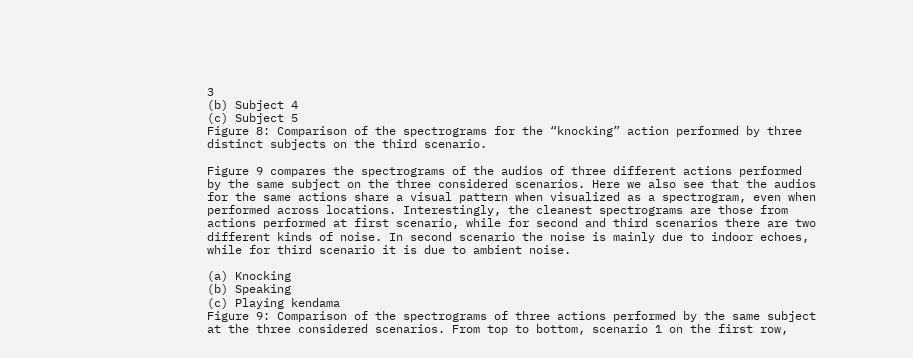3
(b) Subject 4
(c) Subject 5
Figure 8: Comparison of the spectrograms for the “knocking” action performed by three distinct subjects on the third scenario.

Figure 9 compares the spectrograms of the audios of three different actions performed by the same subject on the three considered scenarios. Here we also see that the audios for the same actions share a visual pattern when visualized as a spectrogram, even when performed across locations. Interestingly, the cleanest spectrograms are those from actions performed at first scenario, while for second and third scenarios there are two different kinds of noise. In second scenario the noise is mainly due to indoor echoes, while for third scenario it is due to ambient noise.

(a) Knocking
(b) Speaking
(c) Playing kendama
Figure 9: Comparison of the spectrograms of three actions performed by the same subject at the three considered scenarios. From top to bottom, scenario 1 on the first row,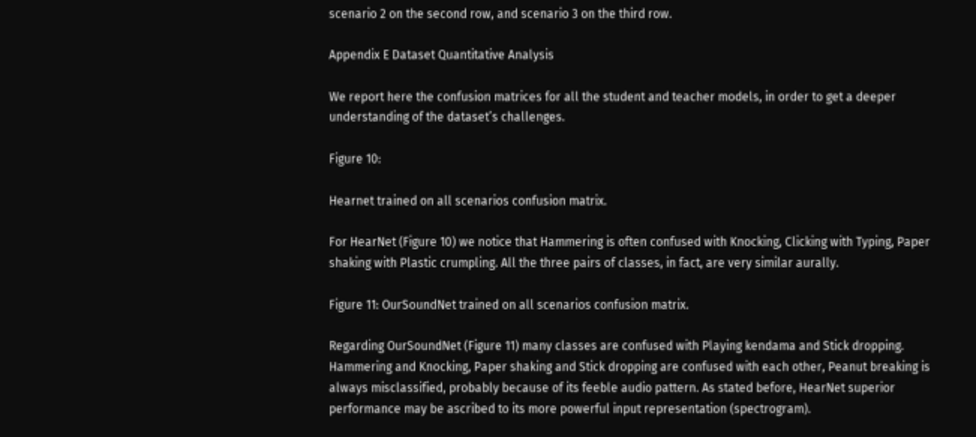scenario 2 on the second row, and scenario 3 on the third row.

Appendix E Dataset Quantitative Analysis

We report here the confusion matrices for all the student and teacher models, in order to get a deeper understanding of the dataset’s challenges.

Figure 10:

Hearnet trained on all scenarios confusion matrix.

For HearNet (Figure 10) we notice that Hammering is often confused with Knocking, Clicking with Typing, Paper shaking with Plastic crumpling. All the three pairs of classes, in fact, are very similar aurally.

Figure 11: OurSoundNet trained on all scenarios confusion matrix.

Regarding OurSoundNet (Figure 11) many classes are confused with Playing kendama and Stick dropping. Hammering and Knocking, Paper shaking and Stick dropping are confused with each other, Peanut breaking is always misclassified, probably because of its feeble audio pattern. As stated before, HearNet superior performance may be ascribed to its more powerful input representation (spectrogram).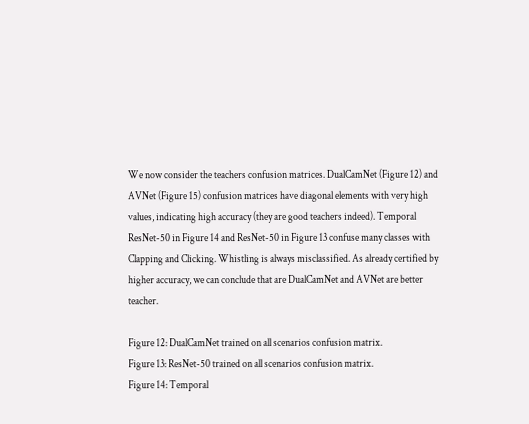We now consider the teachers confusion matrices. DualCamNet (Figure 12) and AVNet (Figure 15) confusion matrices have diagonal elements with very high values, indicating high accuracy (they are good teachers indeed). Temporal ResNet-50 in Figure 14 and ResNet-50 in Figure 13 confuse many classes with Clapping and Clicking. Whistling is always misclassified. As already certified by higher accuracy, we can conclude that are DualCamNet and AVNet are better teacher.

Figure 12: DualCamNet trained on all scenarios confusion matrix.
Figure 13: ResNet-50 trained on all scenarios confusion matrix.
Figure 14: Temporal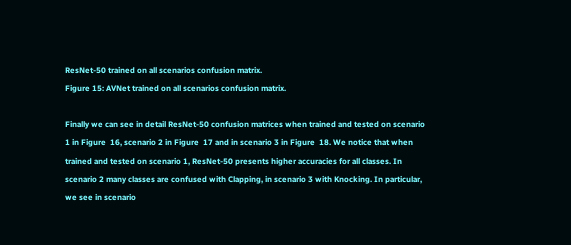ResNet-50 trained on all scenarios confusion matrix.
Figure 15: AVNet trained on all scenarios confusion matrix.

Finally we can see in detail ResNet-50 confusion matrices when trained and tested on scenario 1 in Figure  16, scenario 2 in Figure  17 and in scenario 3 in Figure  18. We notice that when trained and tested on scenario 1, ResNet-50 presents higher accuracies for all classes. In scenario 2 many classes are confused with Clapping, in scenario 3 with Knocking. In particular, we see in scenario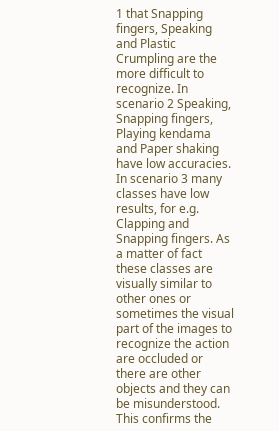1 that Snapping fingers, Speaking and Plastic Crumpling are the more difficult to recognize. In scenario 2 Speaking, Snapping fingers, Playing kendama and Paper shaking have low accuracies. In scenario 3 many classes have low results, for e.g. Clapping and Snapping fingers. As a matter of fact these classes are visually similar to other ones or sometimes the visual part of the images to recognize the action are occluded or there are other objects and they can be misunderstood. This confirms the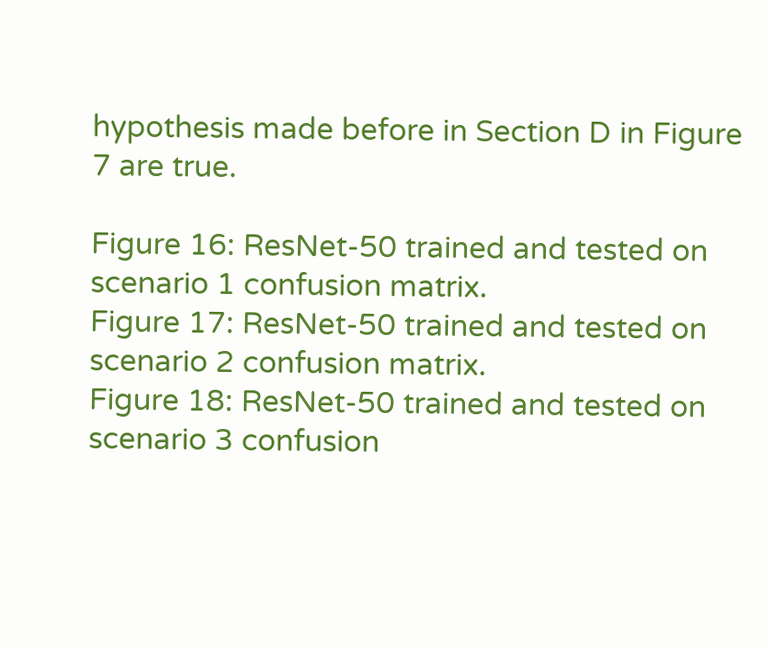hypothesis made before in Section D in Figure 7 are true.

Figure 16: ResNet-50 trained and tested on scenario 1 confusion matrix.
Figure 17: ResNet-50 trained and tested on scenario 2 confusion matrix.
Figure 18: ResNet-50 trained and tested on scenario 3 confusion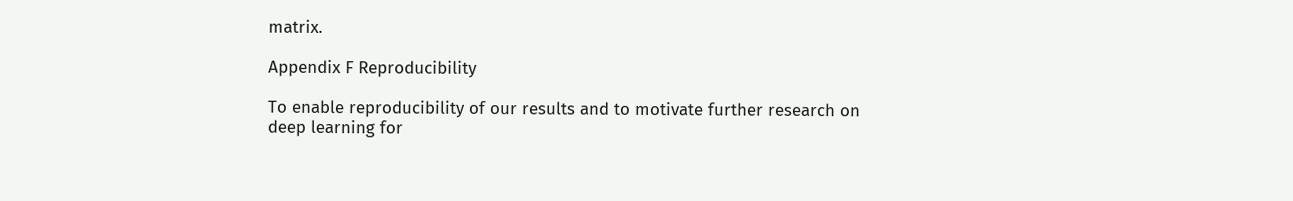matrix.

Appendix F Reproducibility

To enable reproducibility of our results and to motivate further research on deep learning for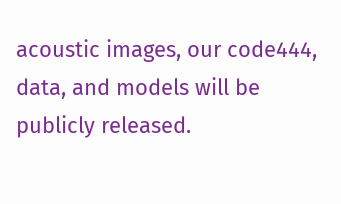acoustic images, our code444, data, and models will be publicly released.